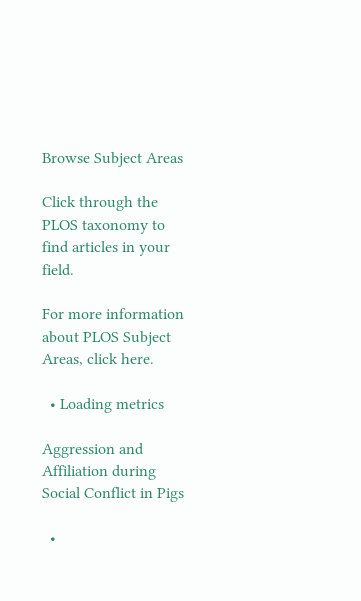Browse Subject Areas

Click through the PLOS taxonomy to find articles in your field.

For more information about PLOS Subject Areas, click here.

  • Loading metrics

Aggression and Affiliation during Social Conflict in Pigs

  •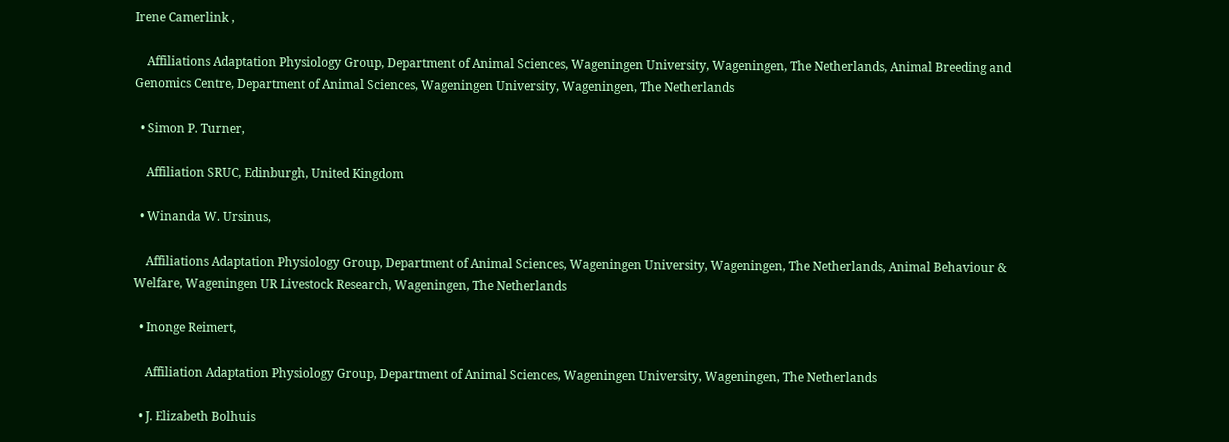Irene Camerlink ,

    Affiliations Adaptation Physiology Group, Department of Animal Sciences, Wageningen University, Wageningen, The Netherlands, Animal Breeding and Genomics Centre, Department of Animal Sciences, Wageningen University, Wageningen, The Netherlands

  • Simon P. Turner,

    Affiliation SRUC, Edinburgh, United Kingdom

  • Winanda W. Ursinus,

    Affiliations Adaptation Physiology Group, Department of Animal Sciences, Wageningen University, Wageningen, The Netherlands, Animal Behaviour & Welfare, Wageningen UR Livestock Research, Wageningen, The Netherlands

  • Inonge Reimert,

    Affiliation Adaptation Physiology Group, Department of Animal Sciences, Wageningen University, Wageningen, The Netherlands

  • J. Elizabeth Bolhuis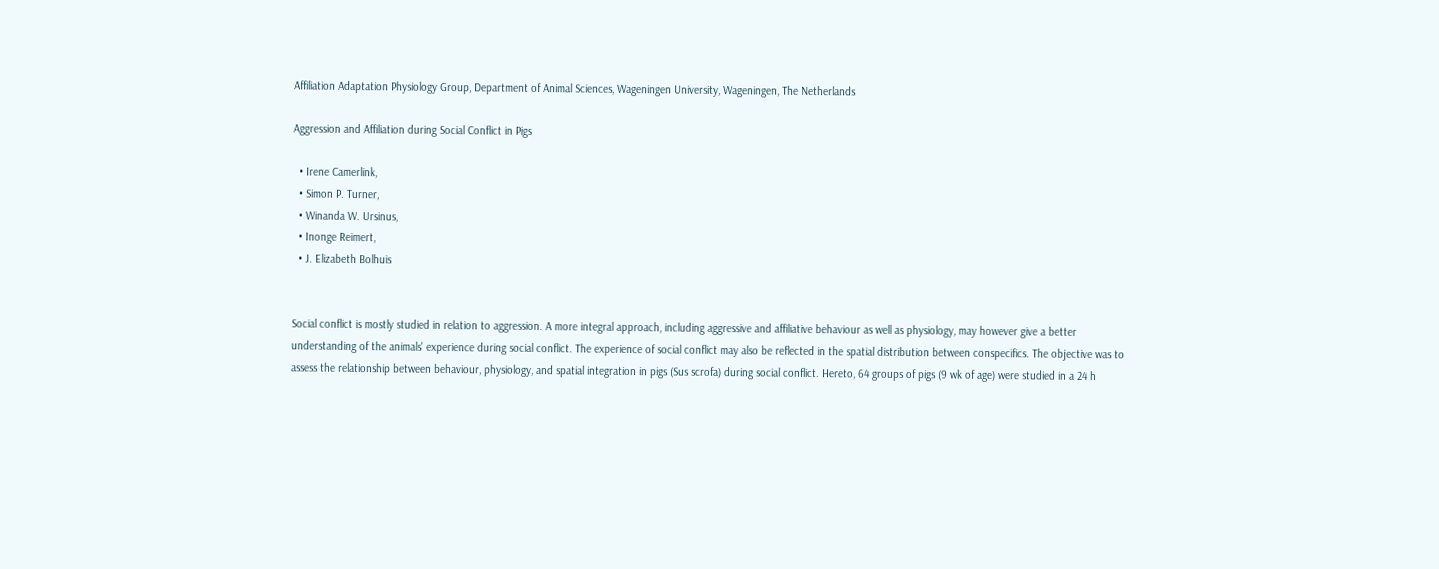Affiliation Adaptation Physiology Group, Department of Animal Sciences, Wageningen University, Wageningen, The Netherlands

Aggression and Affiliation during Social Conflict in Pigs

  • Irene Camerlink,
  • Simon P. Turner,
  • Winanda W. Ursinus,
  • Inonge Reimert,
  • J. Elizabeth Bolhuis


Social conflict is mostly studied in relation to aggression. A more integral approach, including aggressive and affiliative behaviour as well as physiology, may however give a better understanding of the animals' experience during social conflict. The experience of social conflict may also be reflected in the spatial distribution between conspecifics. The objective was to assess the relationship between behaviour, physiology, and spatial integration in pigs (Sus scrofa) during social conflict. Hereto, 64 groups of pigs (9 wk of age) were studied in a 24 h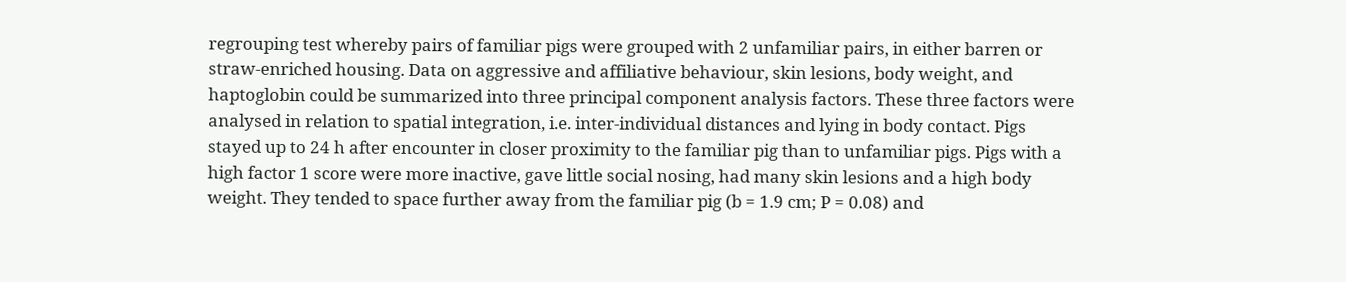regrouping test whereby pairs of familiar pigs were grouped with 2 unfamiliar pairs, in either barren or straw-enriched housing. Data on aggressive and affiliative behaviour, skin lesions, body weight, and haptoglobin could be summarized into three principal component analysis factors. These three factors were analysed in relation to spatial integration, i.e. inter-individual distances and lying in body contact. Pigs stayed up to 24 h after encounter in closer proximity to the familiar pig than to unfamiliar pigs. Pigs with a high factor 1 score were more inactive, gave little social nosing, had many skin lesions and a high body weight. They tended to space further away from the familiar pig (b = 1.9 cm; P = 0.08) and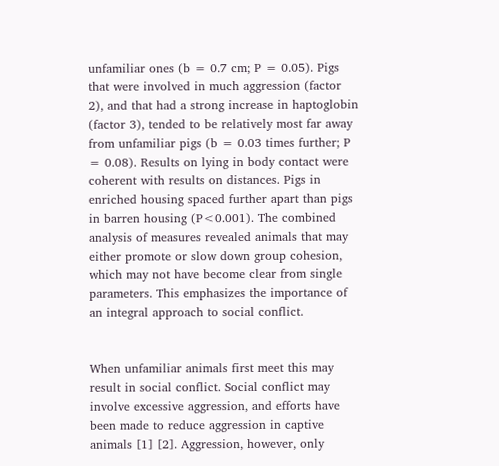unfamiliar ones (b = 0.7 cm; P = 0.05). Pigs that were involved in much aggression (factor 2), and that had a strong increase in haptoglobin (factor 3), tended to be relatively most far away from unfamiliar pigs (b = 0.03 times further; P = 0.08). Results on lying in body contact were coherent with results on distances. Pigs in enriched housing spaced further apart than pigs in barren housing (P<0.001). The combined analysis of measures revealed animals that may either promote or slow down group cohesion, which may not have become clear from single parameters. This emphasizes the importance of an integral approach to social conflict.


When unfamiliar animals first meet this may result in social conflict. Social conflict may involve excessive aggression, and efforts have been made to reduce aggression in captive animals [1] [2]. Aggression, however, only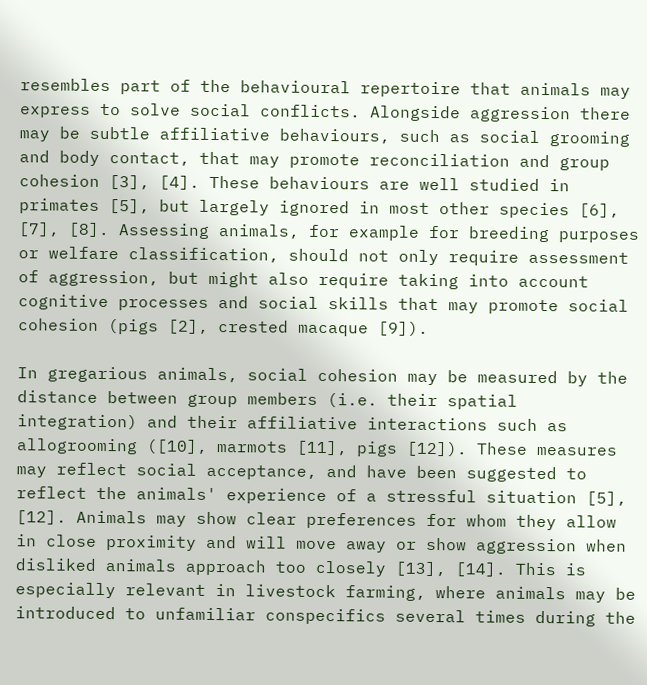resembles part of the behavioural repertoire that animals may express to solve social conflicts. Alongside aggression there may be subtle affiliative behaviours, such as social grooming and body contact, that may promote reconciliation and group cohesion [3], [4]. These behaviours are well studied in primates [5], but largely ignored in most other species [6], [7], [8]. Assessing animals, for example for breeding purposes or welfare classification, should not only require assessment of aggression, but might also require taking into account cognitive processes and social skills that may promote social cohesion (pigs [2], crested macaque [9]).

In gregarious animals, social cohesion may be measured by the distance between group members (i.e. their spatial integration) and their affiliative interactions such as allogrooming ([10], marmots [11], pigs [12]). These measures may reflect social acceptance, and have been suggested to reflect the animals' experience of a stressful situation [5], [12]. Animals may show clear preferences for whom they allow in close proximity and will move away or show aggression when disliked animals approach too closely [13], [14]. This is especially relevant in livestock farming, where animals may be introduced to unfamiliar conspecifics several times during the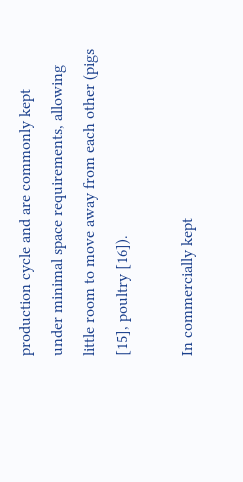production cycle and are commonly kept under minimal space requirements, allowing little room to move away from each other (pigs [15], poultry [16]).

In commercially kept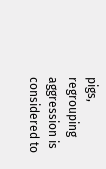pigs, regrouping aggression is considered to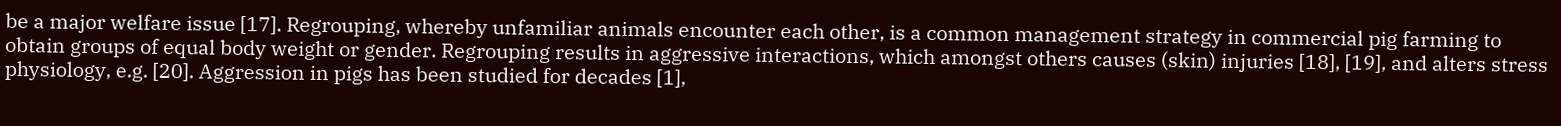be a major welfare issue [17]. Regrouping, whereby unfamiliar animals encounter each other, is a common management strategy in commercial pig farming to obtain groups of equal body weight or gender. Regrouping results in aggressive interactions, which amongst others causes (skin) injuries [18], [19], and alters stress physiology, e.g. [20]. Aggression in pigs has been studied for decades [1],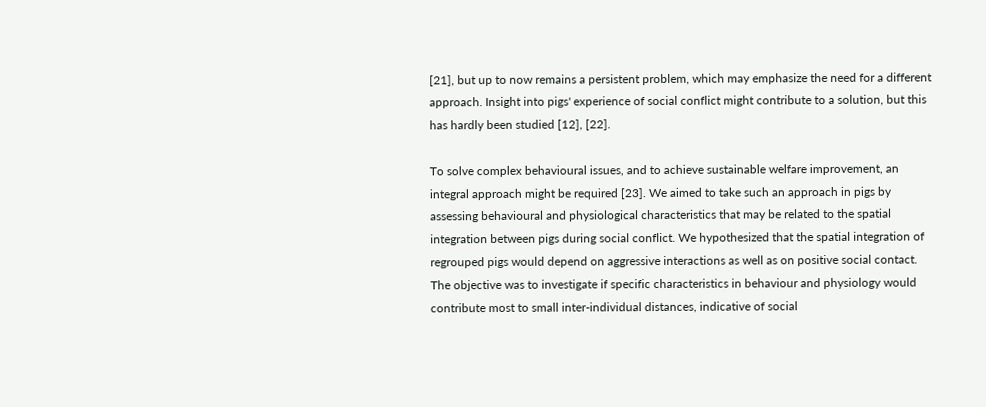[21], but up to now remains a persistent problem, which may emphasize the need for a different approach. Insight into pigs' experience of social conflict might contribute to a solution, but this has hardly been studied [12], [22].

To solve complex behavioural issues, and to achieve sustainable welfare improvement, an integral approach might be required [23]. We aimed to take such an approach in pigs by assessing behavioural and physiological characteristics that may be related to the spatial integration between pigs during social conflict. We hypothesized that the spatial integration of regrouped pigs would depend on aggressive interactions as well as on positive social contact. The objective was to investigate if specific characteristics in behaviour and physiology would contribute most to small inter-individual distances, indicative of social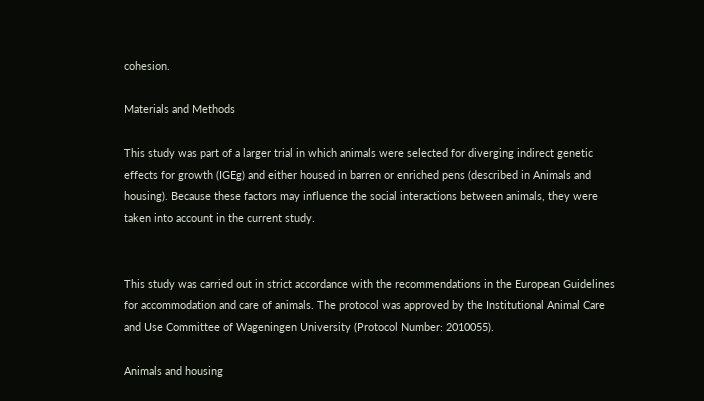cohesion.

Materials and Methods

This study was part of a larger trial in which animals were selected for diverging indirect genetic effects for growth (IGEg) and either housed in barren or enriched pens (described in Animals and housing). Because these factors may influence the social interactions between animals, they were taken into account in the current study.


This study was carried out in strict accordance with the recommendations in the European Guidelines for accommodation and care of animals. The protocol was approved by the Institutional Animal Care and Use Committee of Wageningen University (Protocol Number: 2010055).

Animals and housing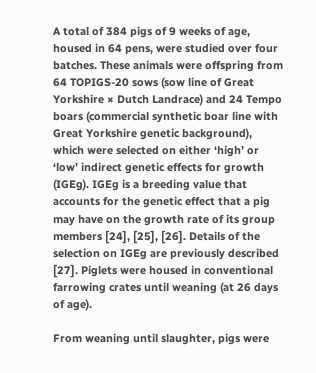A total of 384 pigs of 9 weeks of age, housed in 64 pens, were studied over four batches. These animals were offspring from 64 TOPIGS-20 sows (sow line of Great Yorkshire × Dutch Landrace) and 24 Tempo boars (commercial synthetic boar line with Great Yorkshire genetic background), which were selected on either ‘high’ or ‘low’ indirect genetic effects for growth (IGEg). IGEg is a breeding value that accounts for the genetic effect that a pig may have on the growth rate of its group members [24], [25], [26]. Details of the selection on IGEg are previously described [27]. Piglets were housed in conventional farrowing crates until weaning (at 26 days of age).

From weaning until slaughter, pigs were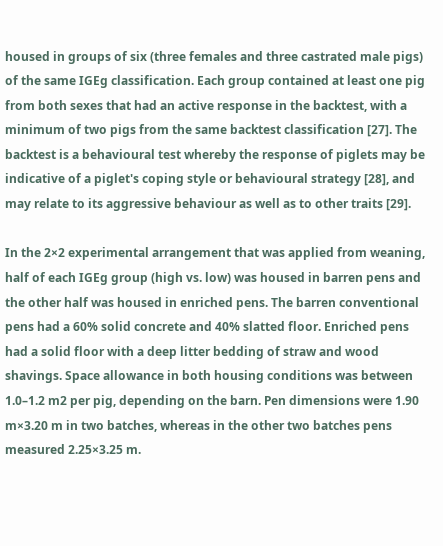housed in groups of six (three females and three castrated male pigs) of the same IGEg classification. Each group contained at least one pig from both sexes that had an active response in the backtest, with a minimum of two pigs from the same backtest classification [27]. The backtest is a behavioural test whereby the response of piglets may be indicative of a piglet's coping style or behavioural strategy [28], and may relate to its aggressive behaviour as well as to other traits [29].

In the 2×2 experimental arrangement that was applied from weaning, half of each IGEg group (high vs. low) was housed in barren pens and the other half was housed in enriched pens. The barren conventional pens had a 60% solid concrete and 40% slatted floor. Enriched pens had a solid floor with a deep litter bedding of straw and wood shavings. Space allowance in both housing conditions was between 1.0–1.2 m2 per pig, depending on the barn. Pen dimensions were 1.90 m×3.20 m in two batches, whereas in the other two batches pens measured 2.25×3.25 m.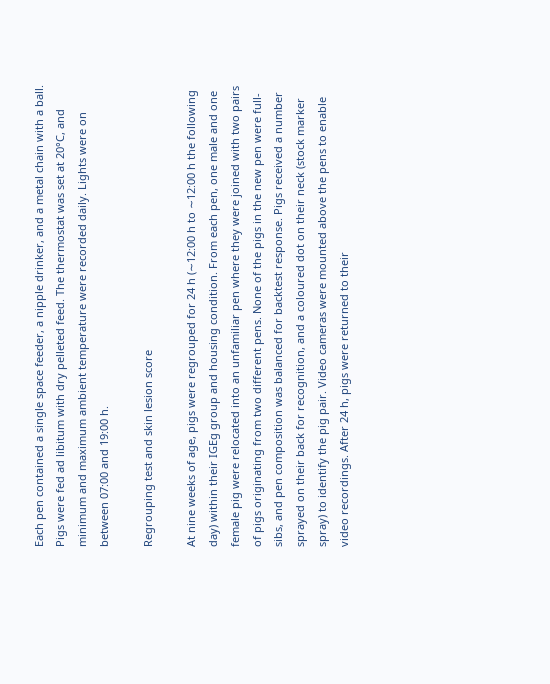Each pen contained a single space feeder, a nipple drinker, and a metal chain with a ball. Pigs were fed ad libitum with dry pelleted feed. The thermostat was set at 20°C, and minimum and maximum ambient temperature were recorded daily. Lights were on between 07:00 and 19:00 h.

Regrouping test and skin lesion score

At nine weeks of age, pigs were regrouped for 24 h (∼12:00 h to ∼12:00 h the following day) within their IGEg group and housing condition. From each pen, one male and one female pig were relocated into an unfamiliar pen where they were joined with two pairs of pigs originating from two different pens. None of the pigs in the new pen were full-sibs, and pen composition was balanced for backtest response. Pigs received a number sprayed on their back for recognition, and a coloured dot on their neck (stock marker spray) to identify the pig pair. Video cameras were mounted above the pens to enable video recordings. After 24 h, pigs were returned to their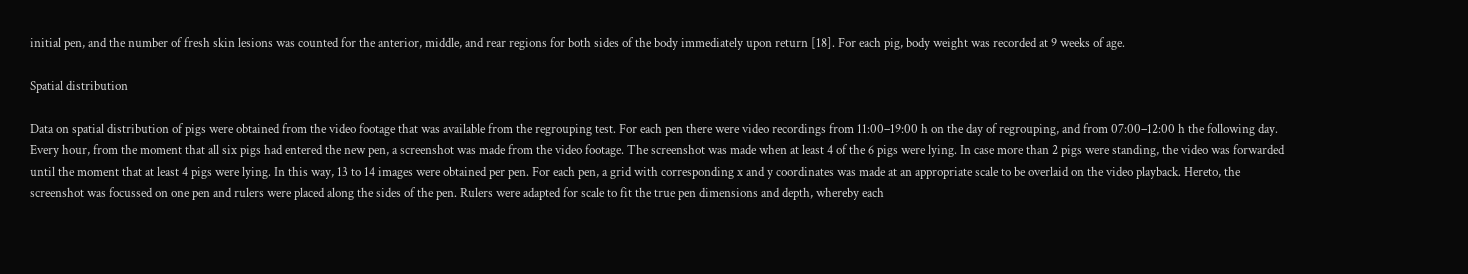initial pen, and the number of fresh skin lesions was counted for the anterior, middle, and rear regions for both sides of the body immediately upon return [18]. For each pig, body weight was recorded at 9 weeks of age.

Spatial distribution

Data on spatial distribution of pigs were obtained from the video footage that was available from the regrouping test. For each pen there were video recordings from 11:00–19:00 h on the day of regrouping, and from 07:00–12:00 h the following day. Every hour, from the moment that all six pigs had entered the new pen, a screenshot was made from the video footage. The screenshot was made when at least 4 of the 6 pigs were lying. In case more than 2 pigs were standing, the video was forwarded until the moment that at least 4 pigs were lying. In this way, 13 to 14 images were obtained per pen. For each pen, a grid with corresponding x and y coordinates was made at an appropriate scale to be overlaid on the video playback. Hereto, the screenshot was focussed on one pen and rulers were placed along the sides of the pen. Rulers were adapted for scale to fit the true pen dimensions and depth, whereby each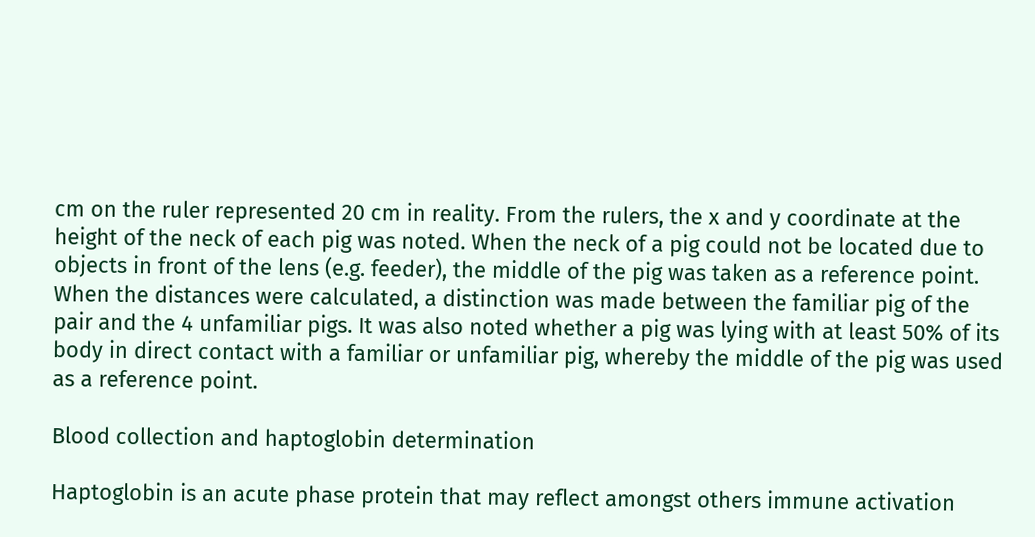cm on the ruler represented 20 cm in reality. From the rulers, the x and y coordinate at the height of the neck of each pig was noted. When the neck of a pig could not be located due to objects in front of the lens (e.g. feeder), the middle of the pig was taken as a reference point. When the distances were calculated, a distinction was made between the familiar pig of the pair and the 4 unfamiliar pigs. It was also noted whether a pig was lying with at least 50% of its body in direct contact with a familiar or unfamiliar pig, whereby the middle of the pig was used as a reference point.

Blood collection and haptoglobin determination

Haptoglobin is an acute phase protein that may reflect amongst others immune activation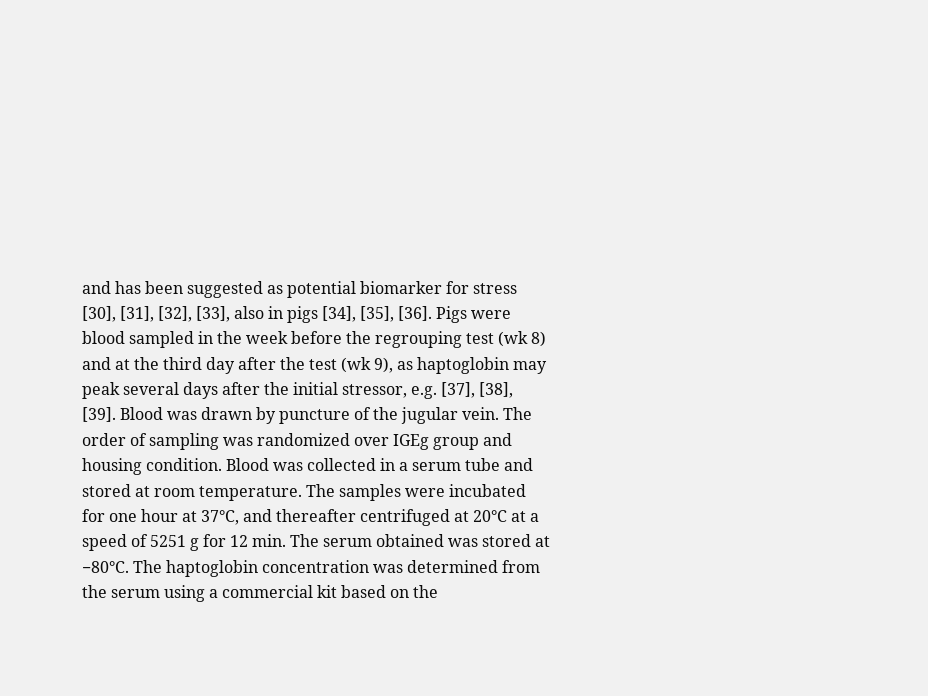and has been suggested as potential biomarker for stress [30], [31], [32], [33], also in pigs [34], [35], [36]. Pigs were blood sampled in the week before the regrouping test (wk 8) and at the third day after the test (wk 9), as haptoglobin may peak several days after the initial stressor, e.g. [37], [38], [39]. Blood was drawn by puncture of the jugular vein. The order of sampling was randomized over IGEg group and housing condition. Blood was collected in a serum tube and stored at room temperature. The samples were incubated for one hour at 37°C, and thereafter centrifuged at 20°C at a speed of 5251 g for 12 min. The serum obtained was stored at −80°C. The haptoglobin concentration was determined from the serum using a commercial kit based on the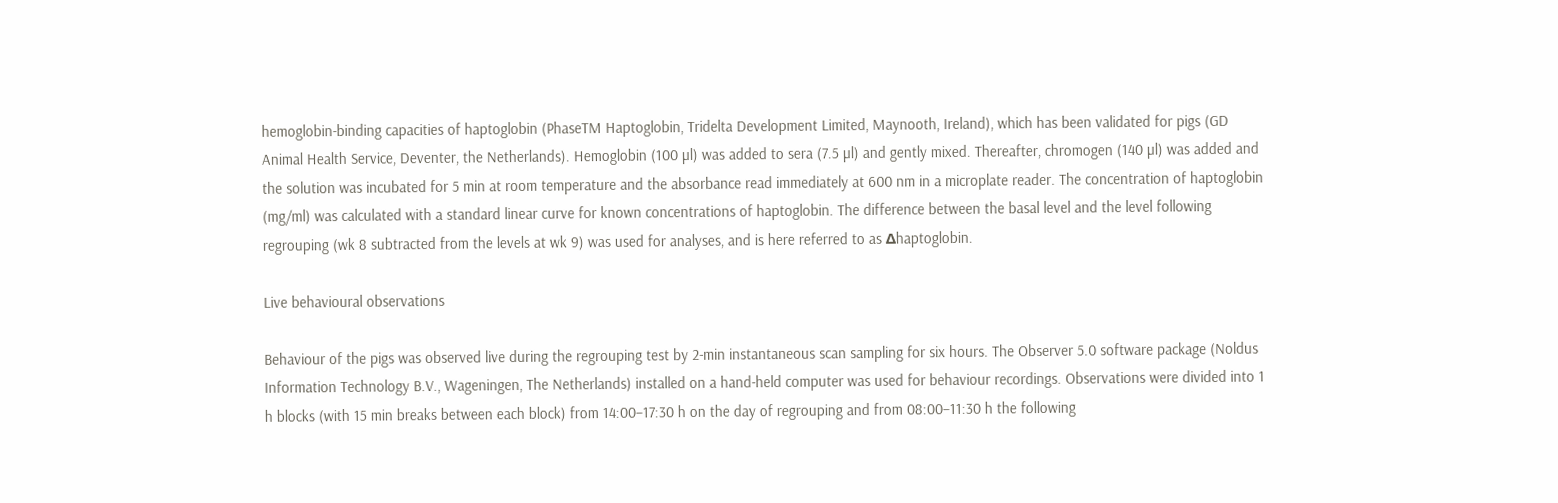hemoglobin-binding capacities of haptoglobin (PhaseTM Haptoglobin, Tridelta Development Limited, Maynooth, Ireland), which has been validated for pigs (GD Animal Health Service, Deventer, the Netherlands). Hemoglobin (100 µl) was added to sera (7.5 µl) and gently mixed. Thereafter, chromogen (140 µl) was added and the solution was incubated for 5 min at room temperature and the absorbance read immediately at 600 nm in a microplate reader. The concentration of haptoglobin (mg/ml) was calculated with a standard linear curve for known concentrations of haptoglobin. The difference between the basal level and the level following regrouping (wk 8 subtracted from the levels at wk 9) was used for analyses, and is here referred to as Δhaptoglobin.

Live behavioural observations

Behaviour of the pigs was observed live during the regrouping test by 2-min instantaneous scan sampling for six hours. The Observer 5.0 software package (Noldus Information Technology B.V., Wageningen, The Netherlands) installed on a hand-held computer was used for behaviour recordings. Observations were divided into 1 h blocks (with 15 min breaks between each block) from 14:00–17:30 h on the day of regrouping and from 08:00–11:30 h the following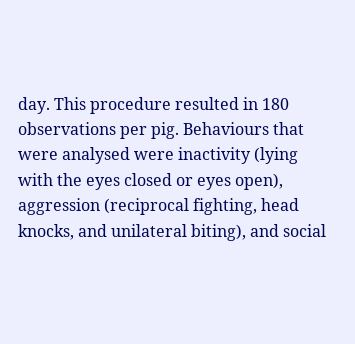day. This procedure resulted in 180 observations per pig. Behaviours that were analysed were inactivity (lying with the eyes closed or eyes open), aggression (reciprocal fighting, head knocks, and unilateral biting), and social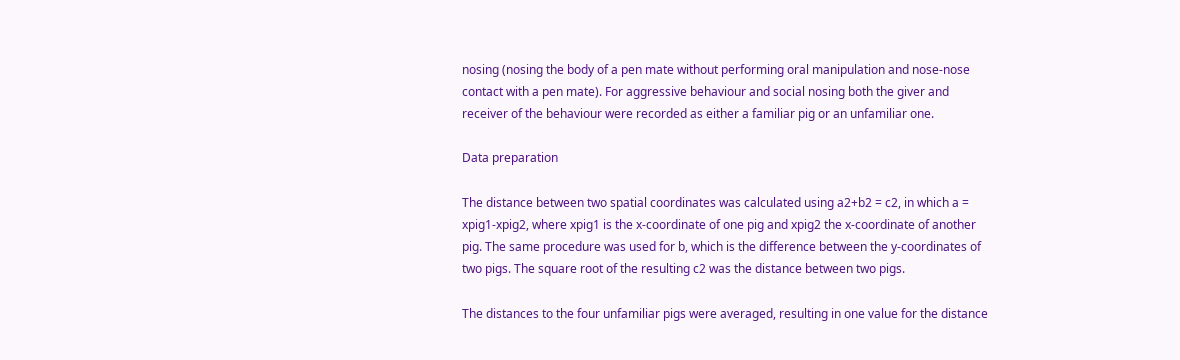nosing (nosing the body of a pen mate without performing oral manipulation and nose-nose contact with a pen mate). For aggressive behaviour and social nosing both the giver and receiver of the behaviour were recorded as either a familiar pig or an unfamiliar one.

Data preparation

The distance between two spatial coordinates was calculated using a2+b2 = c2, in which a = xpig1-xpig2, where xpig1 is the x-coordinate of one pig and xpig2 the x-coordinate of another pig. The same procedure was used for b, which is the difference between the y-coordinates of two pigs. The square root of the resulting c2 was the distance between two pigs.

The distances to the four unfamiliar pigs were averaged, resulting in one value for the distance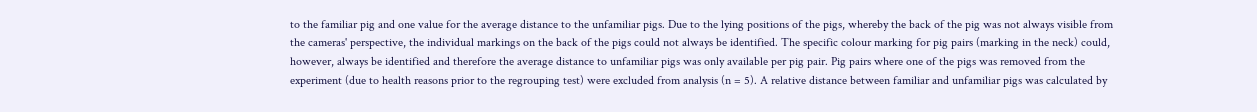to the familiar pig and one value for the average distance to the unfamiliar pigs. Due to the lying positions of the pigs, whereby the back of the pig was not always visible from the cameras' perspective, the individual markings on the back of the pigs could not always be identified. The specific colour marking for pig pairs (marking in the neck) could, however, always be identified and therefore the average distance to unfamiliar pigs was only available per pig pair. Pig pairs where one of the pigs was removed from the experiment (due to health reasons prior to the regrouping test) were excluded from analysis (n = 5). A relative distance between familiar and unfamiliar pigs was calculated by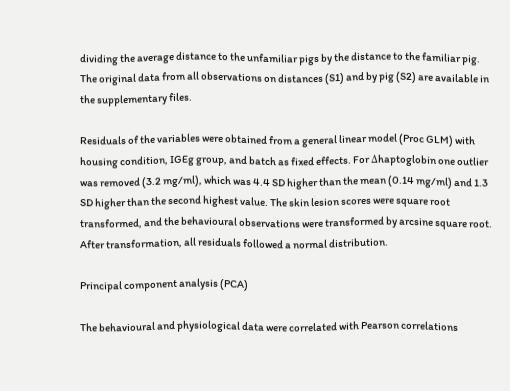dividing the average distance to the unfamiliar pigs by the distance to the familiar pig. The original data from all observations on distances (S1) and by pig (S2) are available in the supplementary files.

Residuals of the variables were obtained from a general linear model (Proc GLM) with housing condition, IGEg group, and batch as fixed effects. For Δhaptoglobin one outlier was removed (3.2 mg/ml), which was 4.4 SD higher than the mean (0.14 mg/ml) and 1.3 SD higher than the second highest value. The skin lesion scores were square root transformed, and the behavioural observations were transformed by arcsine square root. After transformation, all residuals followed a normal distribution.

Principal component analysis (PCA)

The behavioural and physiological data were correlated with Pearson correlations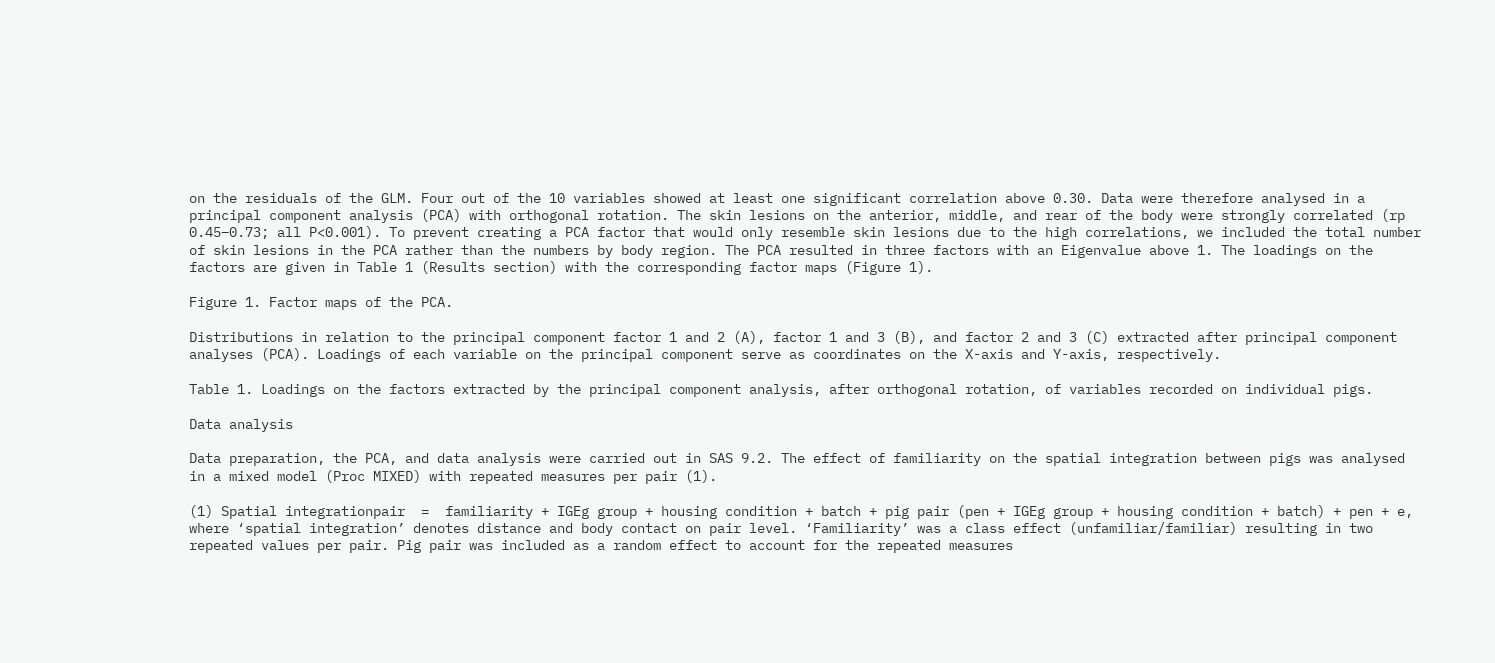on the residuals of the GLM. Four out of the 10 variables showed at least one significant correlation above 0.30. Data were therefore analysed in a principal component analysis (PCA) with orthogonal rotation. The skin lesions on the anterior, middle, and rear of the body were strongly correlated (rp 0.45–0.73; all P<0.001). To prevent creating a PCA factor that would only resemble skin lesions due to the high correlations, we included the total number of skin lesions in the PCA rather than the numbers by body region. The PCA resulted in three factors with an Eigenvalue above 1. The loadings on the factors are given in Table 1 (Results section) with the corresponding factor maps (Figure 1).

Figure 1. Factor maps of the PCA.

Distributions in relation to the principal component factor 1 and 2 (A), factor 1 and 3 (B), and factor 2 and 3 (C) extracted after principal component analyses (PCA). Loadings of each variable on the principal component serve as coordinates on the X-axis and Y-axis, respectively.

Table 1. Loadings on the factors extracted by the principal component analysis, after orthogonal rotation, of variables recorded on individual pigs.

Data analysis

Data preparation, the PCA, and data analysis were carried out in SAS 9.2. The effect of familiarity on the spatial integration between pigs was analysed in a mixed model (Proc MIXED) with repeated measures per pair (1).

(1) Spatial integrationpair  =  familiarity + IGEg group + housing condition + batch + pig pair (pen + IGEg group + housing condition + batch) + pen + e, where ‘spatial integration’ denotes distance and body contact on pair level. ‘Familiarity’ was a class effect (unfamiliar/familiar) resulting in two repeated values per pair. Pig pair was included as a random effect to account for the repeated measures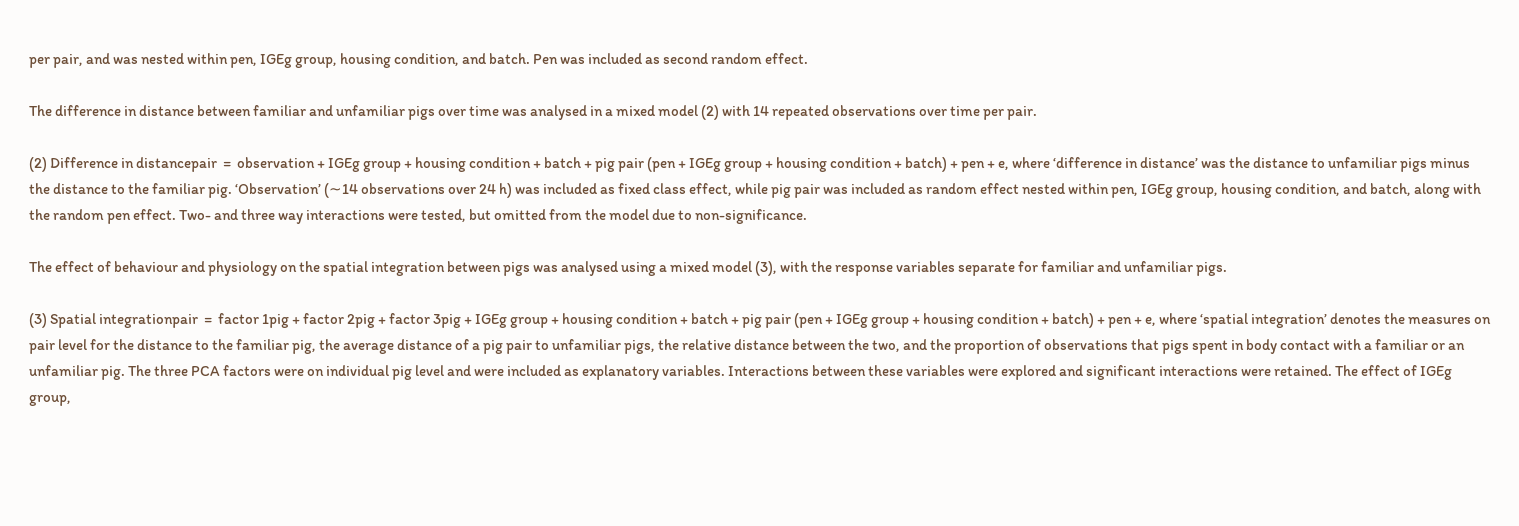per pair, and was nested within pen, IGEg group, housing condition, and batch. Pen was included as second random effect.

The difference in distance between familiar and unfamiliar pigs over time was analysed in a mixed model (2) with 14 repeated observations over time per pair.

(2) Difference in distancepair  =  observation + IGEg group + housing condition + batch + pig pair (pen + IGEg group + housing condition + batch) + pen + e, where ‘difference in distance’ was the distance to unfamiliar pigs minus the distance to the familiar pig. ‘Observation’ (∼14 observations over 24 h) was included as fixed class effect, while pig pair was included as random effect nested within pen, IGEg group, housing condition, and batch, along with the random pen effect. Two- and three way interactions were tested, but omitted from the model due to non-significance.

The effect of behaviour and physiology on the spatial integration between pigs was analysed using a mixed model (3), with the response variables separate for familiar and unfamiliar pigs.

(3) Spatial integrationpair  =  factor 1pig + factor 2pig + factor 3pig + IGEg group + housing condition + batch + pig pair (pen + IGEg group + housing condition + batch) + pen + e, where ‘spatial integration’ denotes the measures on pair level for the distance to the familiar pig, the average distance of a pig pair to unfamiliar pigs, the relative distance between the two, and the proportion of observations that pigs spent in body contact with a familiar or an unfamiliar pig. The three PCA factors were on individual pig level and were included as explanatory variables. Interactions between these variables were explored and significant interactions were retained. The effect of IGEg group,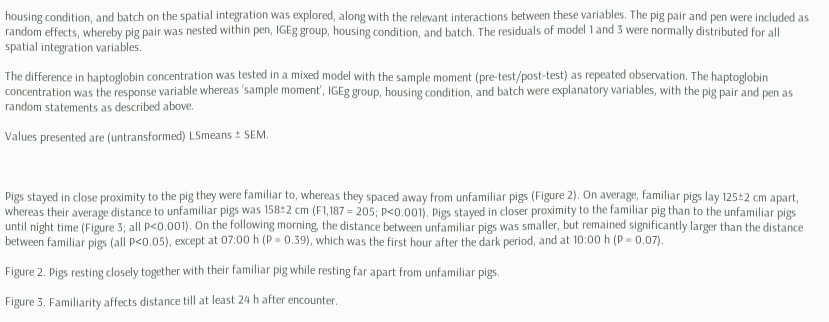housing condition, and batch on the spatial integration was explored, along with the relevant interactions between these variables. The pig pair and pen were included as random effects, whereby pig pair was nested within pen, IGEg group, housing condition, and batch. The residuals of model 1 and 3 were normally distributed for all spatial integration variables.

The difference in haptoglobin concentration was tested in a mixed model with the sample moment (pre-test/post-test) as repeated observation. The haptoglobin concentration was the response variable whereas ‘sample moment’, IGEg group, housing condition, and batch were explanatory variables, with the pig pair and pen as random statements as described above.

Values presented are (untransformed) LSmeans ± SEM.



Pigs stayed in close proximity to the pig they were familiar to, whereas they spaced away from unfamiliar pigs (Figure 2). On average, familiar pigs lay 125±2 cm apart, whereas their average distance to unfamiliar pigs was 158±2 cm (F1,187 = 205; P<0.001). Pigs stayed in closer proximity to the familiar pig than to the unfamiliar pigs until night time (Figure 3; all P<0.001). On the following morning, the distance between unfamiliar pigs was smaller, but remained significantly larger than the distance between familiar pigs (all P<0.05), except at 07:00 h (P = 0.39), which was the first hour after the dark period, and at 10:00 h (P = 0.07).

Figure 2. Pigs resting closely together with their familiar pig while resting far apart from unfamiliar pigs.

Figure 3. Familiarity affects distance till at least 24 h after encounter.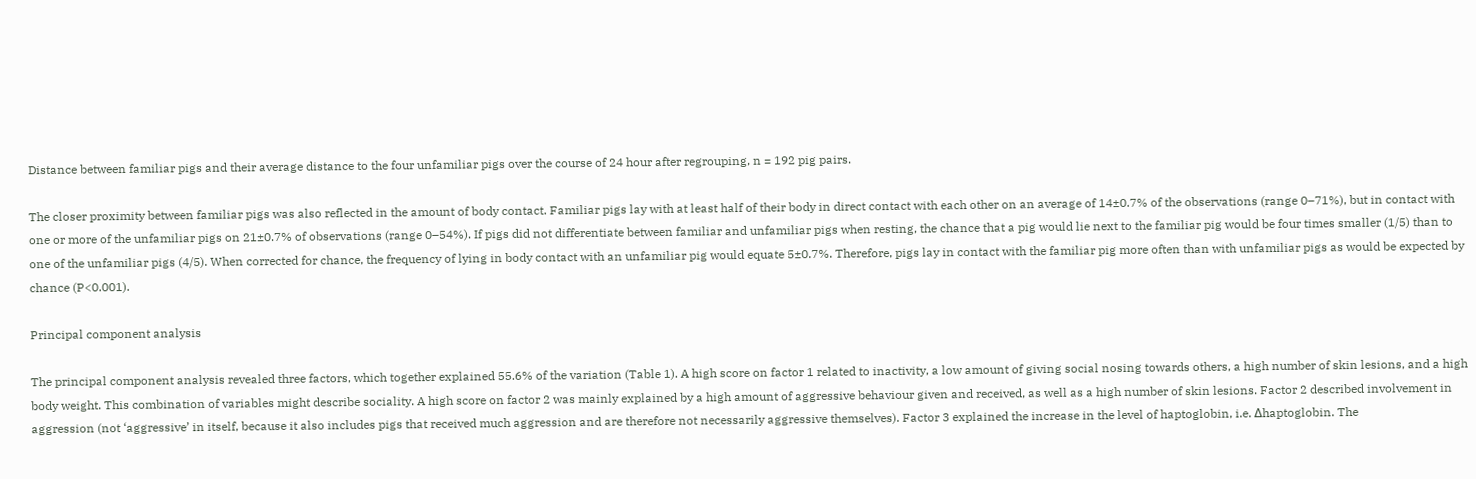Distance between familiar pigs and their average distance to the four unfamiliar pigs over the course of 24 hour after regrouping, n = 192 pig pairs.

The closer proximity between familiar pigs was also reflected in the amount of body contact. Familiar pigs lay with at least half of their body in direct contact with each other on an average of 14±0.7% of the observations (range 0–71%), but in contact with one or more of the unfamiliar pigs on 21±0.7% of observations (range 0–54%). If pigs did not differentiate between familiar and unfamiliar pigs when resting, the chance that a pig would lie next to the familiar pig would be four times smaller (1/5) than to one of the unfamiliar pigs (4/5). When corrected for chance, the frequency of lying in body contact with an unfamiliar pig would equate 5±0.7%. Therefore, pigs lay in contact with the familiar pig more often than with unfamiliar pigs as would be expected by chance (P<0.001).

Principal component analysis

The principal component analysis revealed three factors, which together explained 55.6% of the variation (Table 1). A high score on factor 1 related to inactivity, a low amount of giving social nosing towards others, a high number of skin lesions, and a high body weight. This combination of variables might describe sociality. A high score on factor 2 was mainly explained by a high amount of aggressive behaviour given and received, as well as a high number of skin lesions. Factor 2 described involvement in aggression (not ‘aggressive’ in itself, because it also includes pigs that received much aggression and are therefore not necessarily aggressive themselves). Factor 3 explained the increase in the level of haptoglobin, i.e. Δhaptoglobin. The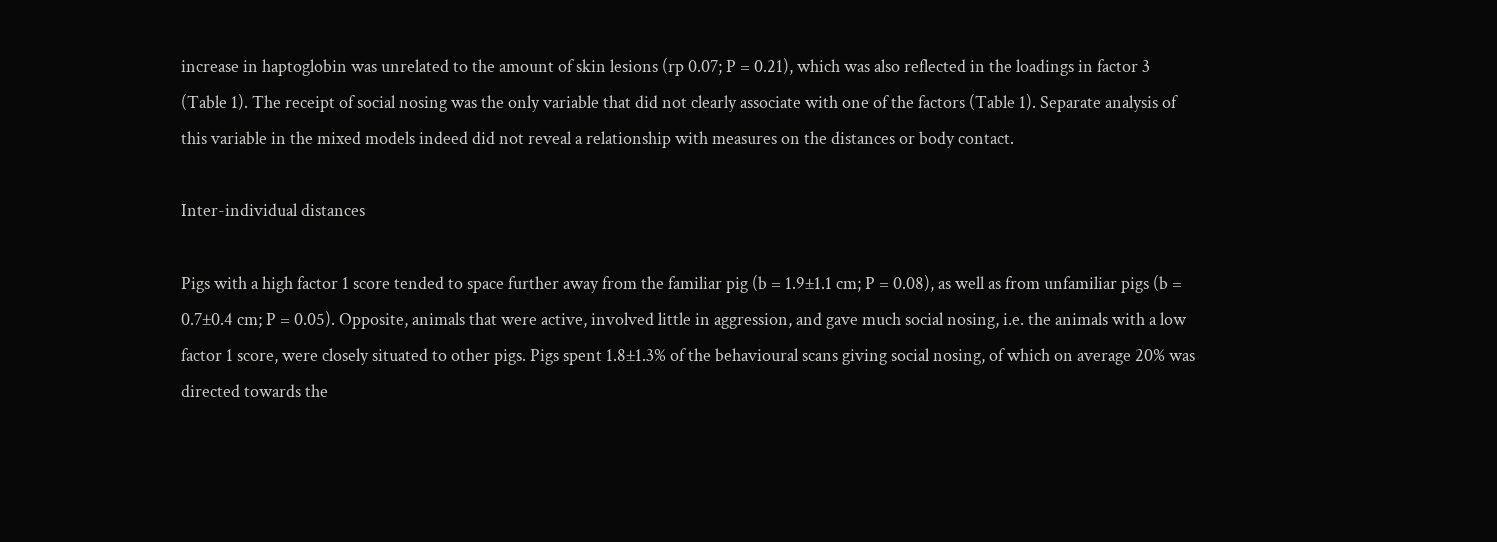increase in haptoglobin was unrelated to the amount of skin lesions (rp 0.07; P = 0.21), which was also reflected in the loadings in factor 3 (Table 1). The receipt of social nosing was the only variable that did not clearly associate with one of the factors (Table 1). Separate analysis of this variable in the mixed models indeed did not reveal a relationship with measures on the distances or body contact.

Inter-individual distances

Pigs with a high factor 1 score tended to space further away from the familiar pig (b = 1.9±1.1 cm; P = 0.08), as well as from unfamiliar pigs (b = 0.7±0.4 cm; P = 0.05). Opposite, animals that were active, involved little in aggression, and gave much social nosing, i.e. the animals with a low factor 1 score, were closely situated to other pigs. Pigs spent 1.8±1.3% of the behavioural scans giving social nosing, of which on average 20% was directed towards the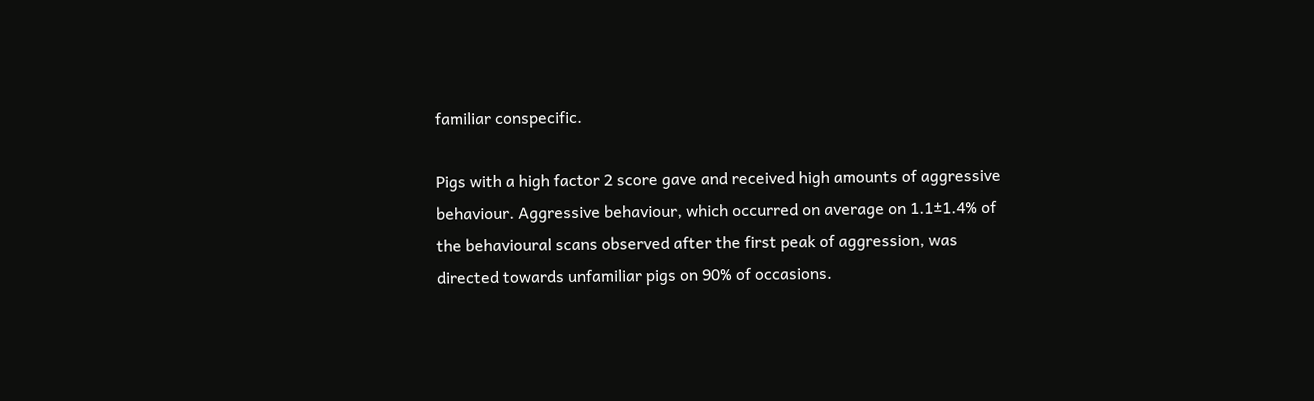familiar conspecific.

Pigs with a high factor 2 score gave and received high amounts of aggressive behaviour. Aggressive behaviour, which occurred on average on 1.1±1.4% of the behavioural scans observed after the first peak of aggression, was directed towards unfamiliar pigs on 90% of occasions.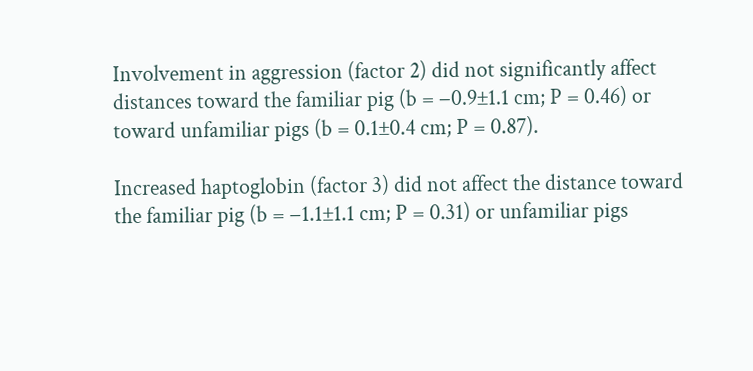Involvement in aggression (factor 2) did not significantly affect distances toward the familiar pig (b = −0.9±1.1 cm; P = 0.46) or toward unfamiliar pigs (b = 0.1±0.4 cm; P = 0.87).

Increased haptoglobin (factor 3) did not affect the distance toward the familiar pig (b = −1.1±1.1 cm; P = 0.31) or unfamiliar pigs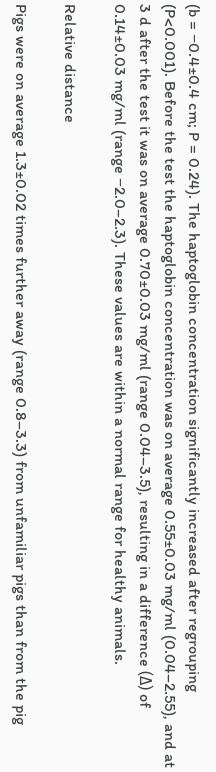(b = −0.4±0.4 cm; P = 0.24). The haptoglobin concentration significantly increased after regrouping (P<0.001). Before the test the haptoglobin concentration was on average 0.55±0.03 mg/ml (0.04–2.55), and at 3 d after the test it was on average 0.70±0.03 mg/ml (range 0.04–3.5), resulting in a difference (Δ) of 0.14±0.03 mg/ml (range −2.0–2.3). These values are within a normal range for healthy animals.

Relative distance

Pigs were on average 1.3±0.02 times further away (range 0.8–3.3) from unfamiliar pigs than from the pig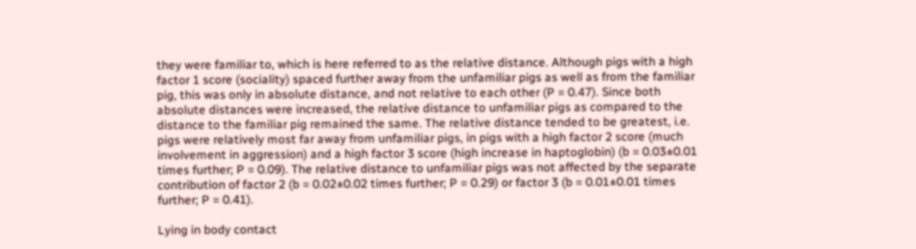they were familiar to, which is here referred to as the relative distance. Although pigs with a high factor 1 score (sociality) spaced further away from the unfamiliar pigs as well as from the familiar pig, this was only in absolute distance, and not relative to each other (P = 0.47). Since both absolute distances were increased, the relative distance to unfamiliar pigs as compared to the distance to the familiar pig remained the same. The relative distance tended to be greatest, i.e. pigs were relatively most far away from unfamiliar pigs, in pigs with a high factor 2 score (much involvement in aggression) and a high factor 3 score (high increase in haptoglobin) (b = 0.03±0.01 times further; P = 0.09). The relative distance to unfamiliar pigs was not affected by the separate contribution of factor 2 (b = 0.02±0.02 times further; P = 0.29) or factor 3 (b = 0.01±0.01 times further; P = 0.41).

Lying in body contact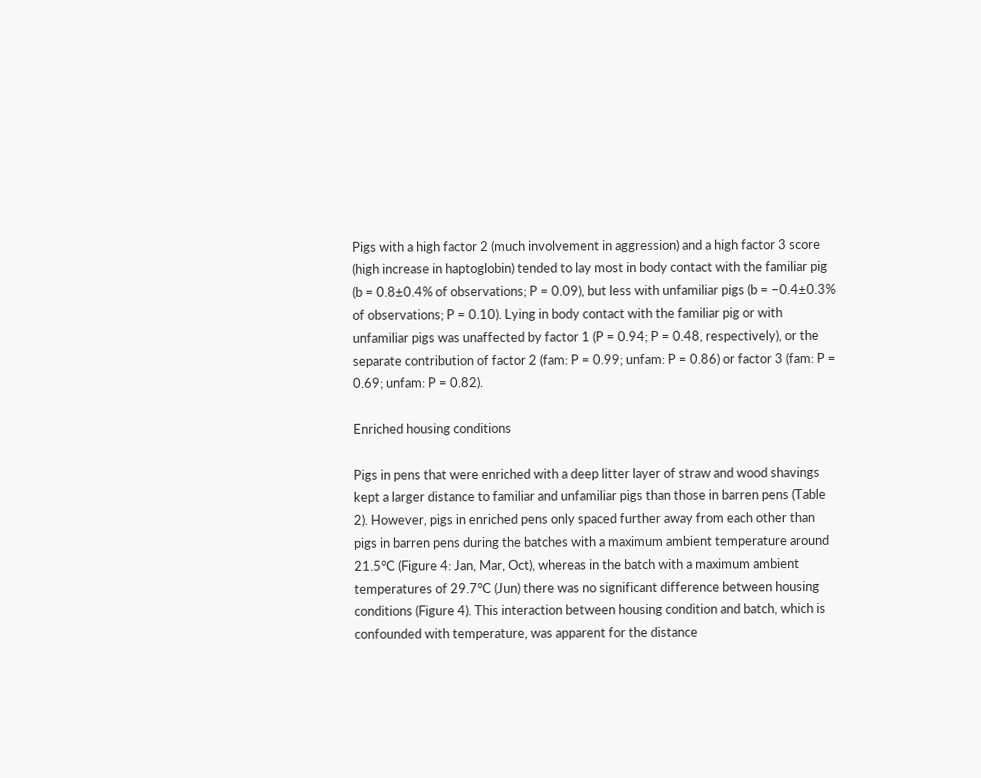Pigs with a high factor 2 (much involvement in aggression) and a high factor 3 score (high increase in haptoglobin) tended to lay most in body contact with the familiar pig (b = 0.8±0.4% of observations; P = 0.09), but less with unfamiliar pigs (b = −0.4±0.3% of observations; P = 0.10). Lying in body contact with the familiar pig or with unfamiliar pigs was unaffected by factor 1 (P = 0.94; P = 0.48, respectively), or the separate contribution of factor 2 (fam: P = 0.99; unfam: P = 0.86) or factor 3 (fam: P = 0.69; unfam: P = 0.82).

Enriched housing conditions

Pigs in pens that were enriched with a deep litter layer of straw and wood shavings kept a larger distance to familiar and unfamiliar pigs than those in barren pens (Table 2). However, pigs in enriched pens only spaced further away from each other than pigs in barren pens during the batches with a maximum ambient temperature around 21.5°C (Figure 4: Jan, Mar, Oct), whereas in the batch with a maximum ambient temperatures of 29.7°C (Jun) there was no significant difference between housing conditions (Figure 4). This interaction between housing condition and batch, which is confounded with temperature, was apparent for the distance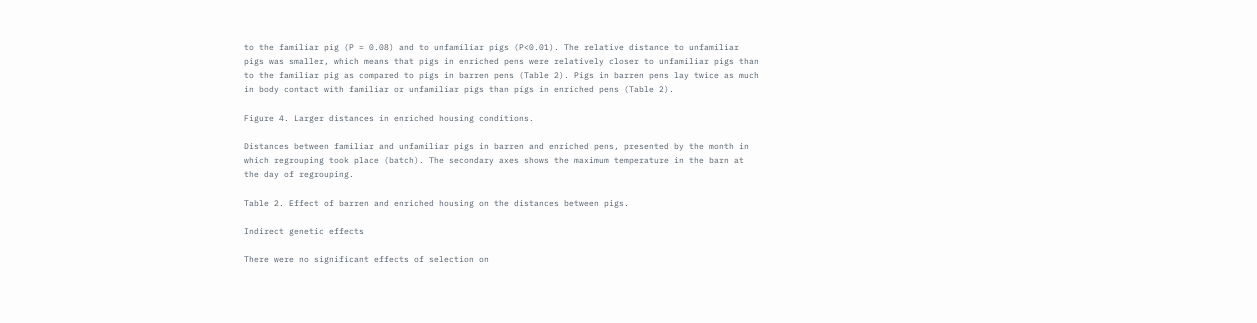to the familiar pig (P = 0.08) and to unfamiliar pigs (P<0.01). The relative distance to unfamiliar pigs was smaller, which means that pigs in enriched pens were relatively closer to unfamiliar pigs than to the familiar pig as compared to pigs in barren pens (Table 2). Pigs in barren pens lay twice as much in body contact with familiar or unfamiliar pigs than pigs in enriched pens (Table 2).

Figure 4. Larger distances in enriched housing conditions.

Distances between familiar and unfamiliar pigs in barren and enriched pens, presented by the month in which regrouping took place (batch). The secondary axes shows the maximum temperature in the barn at the day of regrouping.

Table 2. Effect of barren and enriched housing on the distances between pigs.

Indirect genetic effects

There were no significant effects of selection on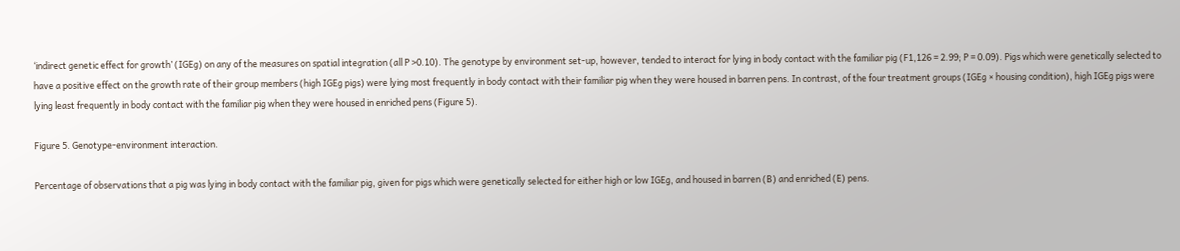‘indirect genetic effect for growth’ (IGEg) on any of the measures on spatial integration (all P >0.10). The genotype by environment set-up, however, tended to interact for lying in body contact with the familiar pig (F1,126 = 2.99; P = 0.09). Pigs which were genetically selected to have a positive effect on the growth rate of their group members (high IGEg pigs) were lying most frequently in body contact with their familiar pig when they were housed in barren pens. In contrast, of the four treatment groups (IGEg × housing condition), high IGEg pigs were lying least frequently in body contact with the familiar pig when they were housed in enriched pens (Figure 5).

Figure 5. Genotype-environment interaction.

Percentage of observations that a pig was lying in body contact with the familiar pig, given for pigs which were genetically selected for either high or low IGEg, and housed in barren (B) and enriched (E) pens.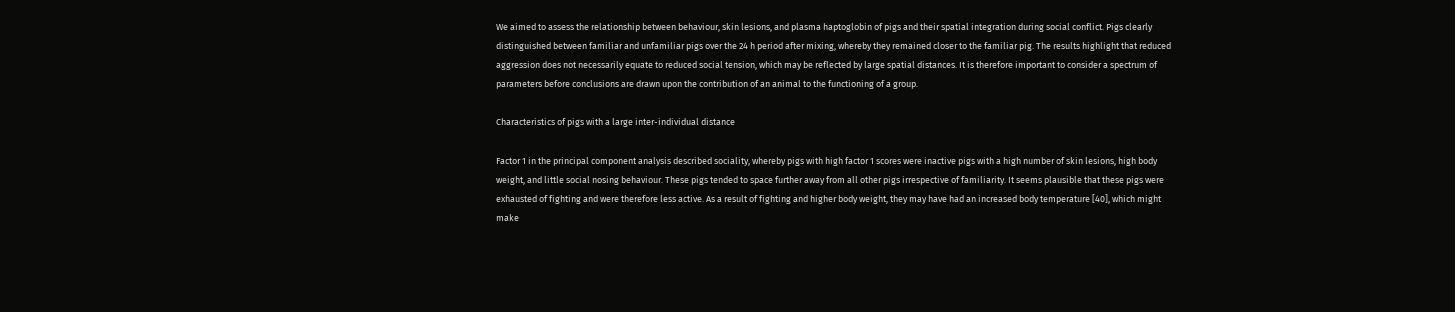We aimed to assess the relationship between behaviour, skin lesions, and plasma haptoglobin of pigs and their spatial integration during social conflict. Pigs clearly distinguished between familiar and unfamiliar pigs over the 24 h period after mixing, whereby they remained closer to the familiar pig. The results highlight that reduced aggression does not necessarily equate to reduced social tension, which may be reflected by large spatial distances. It is therefore important to consider a spectrum of parameters before conclusions are drawn upon the contribution of an animal to the functioning of a group.

Characteristics of pigs with a large inter-individual distance

Factor 1 in the principal component analysis described sociality, whereby pigs with high factor 1 scores were inactive pigs with a high number of skin lesions, high body weight, and little social nosing behaviour. These pigs tended to space further away from all other pigs irrespective of familiarity. It seems plausible that these pigs were exhausted of fighting and were therefore less active. As a result of fighting and higher body weight, they may have had an increased body temperature [40], which might make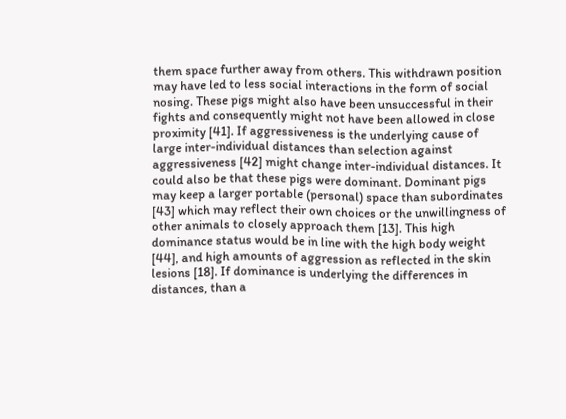them space further away from others. This withdrawn position may have led to less social interactions in the form of social nosing. These pigs might also have been unsuccessful in their fights and consequently might not have been allowed in close proximity [41]. If aggressiveness is the underlying cause of large inter-individual distances than selection against aggressiveness [42] might change inter-individual distances. It could also be that these pigs were dominant. Dominant pigs may keep a larger portable (personal) space than subordinates [43] which may reflect their own choices or the unwillingness of other animals to closely approach them [13]. This high dominance status would be in line with the high body weight [44], and high amounts of aggression as reflected in the skin lesions [18]. If dominance is underlying the differences in distances, than a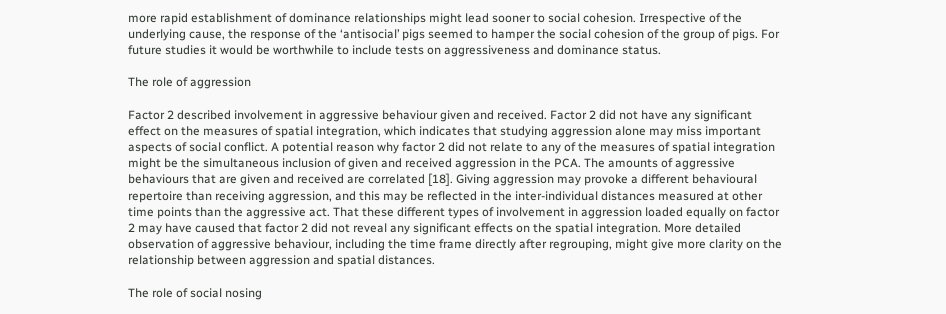more rapid establishment of dominance relationships might lead sooner to social cohesion. Irrespective of the underlying cause, the response of the ‘antisocial’ pigs seemed to hamper the social cohesion of the group of pigs. For future studies it would be worthwhile to include tests on aggressiveness and dominance status.

The role of aggression

Factor 2 described involvement in aggressive behaviour given and received. Factor 2 did not have any significant effect on the measures of spatial integration, which indicates that studying aggression alone may miss important aspects of social conflict. A potential reason why factor 2 did not relate to any of the measures of spatial integration might be the simultaneous inclusion of given and received aggression in the PCA. The amounts of aggressive behaviours that are given and received are correlated [18]. Giving aggression may provoke a different behavioural repertoire than receiving aggression, and this may be reflected in the inter-individual distances measured at other time points than the aggressive act. That these different types of involvement in aggression loaded equally on factor 2 may have caused that factor 2 did not reveal any significant effects on the spatial integration. More detailed observation of aggressive behaviour, including the time frame directly after regrouping, might give more clarity on the relationship between aggression and spatial distances.

The role of social nosing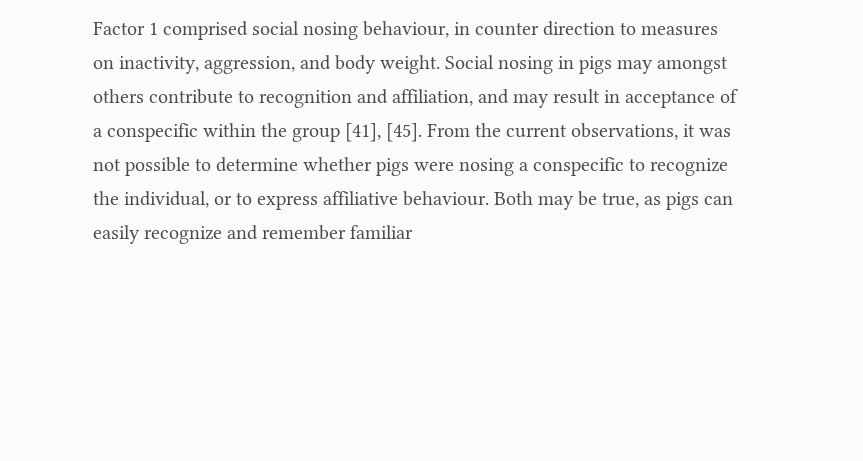Factor 1 comprised social nosing behaviour, in counter direction to measures on inactivity, aggression, and body weight. Social nosing in pigs may amongst others contribute to recognition and affiliation, and may result in acceptance of a conspecific within the group [41], [45]. From the current observations, it was not possible to determine whether pigs were nosing a conspecific to recognize the individual, or to express affiliative behaviour. Both may be true, as pigs can easily recognize and remember familiar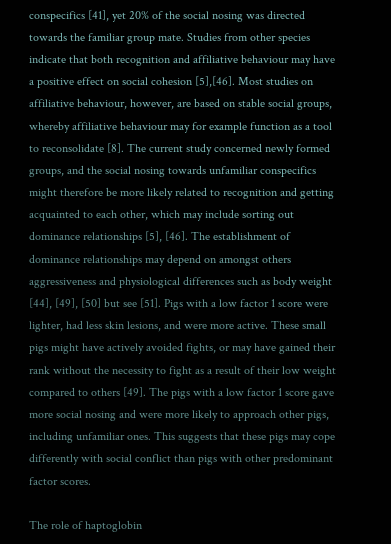conspecifics [41], yet 20% of the social nosing was directed towards the familiar group mate. Studies from other species indicate that both recognition and affiliative behaviour may have a positive effect on social cohesion [5],[46]. Most studies on affiliative behaviour, however, are based on stable social groups, whereby affiliative behaviour may for example function as a tool to reconsolidate [8]. The current study concerned newly formed groups, and the social nosing towards unfamiliar conspecifics might therefore be more likely related to recognition and getting acquainted to each other, which may include sorting out dominance relationships [5], [46]. The establishment of dominance relationships may depend on amongst others aggressiveness and physiological differences such as body weight [44], [49], [50] but see [51]. Pigs with a low factor 1 score were lighter, had less skin lesions, and were more active. These small pigs might have actively avoided fights, or may have gained their rank without the necessity to fight as a result of their low weight compared to others [49]. The pigs with a low factor 1 score gave more social nosing and were more likely to approach other pigs, including unfamiliar ones. This suggests that these pigs may cope differently with social conflict than pigs with other predominant factor scores.

The role of haptoglobin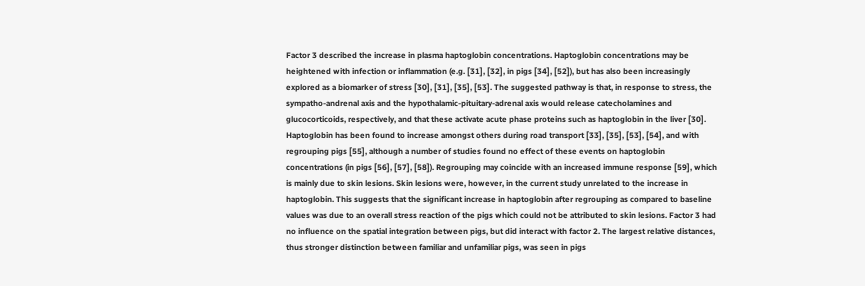Factor 3 described the increase in plasma haptoglobin concentrations. Haptoglobin concentrations may be heightened with infection or inflammation (e.g. [31], [32], in pigs [34], [52]), but has also been increasingly explored as a biomarker of stress [30], [31], [35], [53]. The suggested pathway is that, in response to stress, the sympatho-andrenal axis and the hypothalamic-pituitary-adrenal axis would release catecholamines and glucocorticoids, respectively, and that these activate acute phase proteins such as haptoglobin in the liver [30]. Haptoglobin has been found to increase amongst others during road transport [33], [35], [53], [54], and with regrouping pigs [55], although a number of studies found no effect of these events on haptoglobin concentrations (in pigs [56], [57], [58]). Regrouping may coincide with an increased immune response [59], which is mainly due to skin lesions. Skin lesions were, however, in the current study unrelated to the increase in haptoglobin. This suggests that the significant increase in haptoglobin after regrouping as compared to baseline values was due to an overall stress reaction of the pigs which could not be attributed to skin lesions. Factor 3 had no influence on the spatial integration between pigs, but did interact with factor 2. The largest relative distances, thus stronger distinction between familiar and unfamiliar pigs, was seen in pigs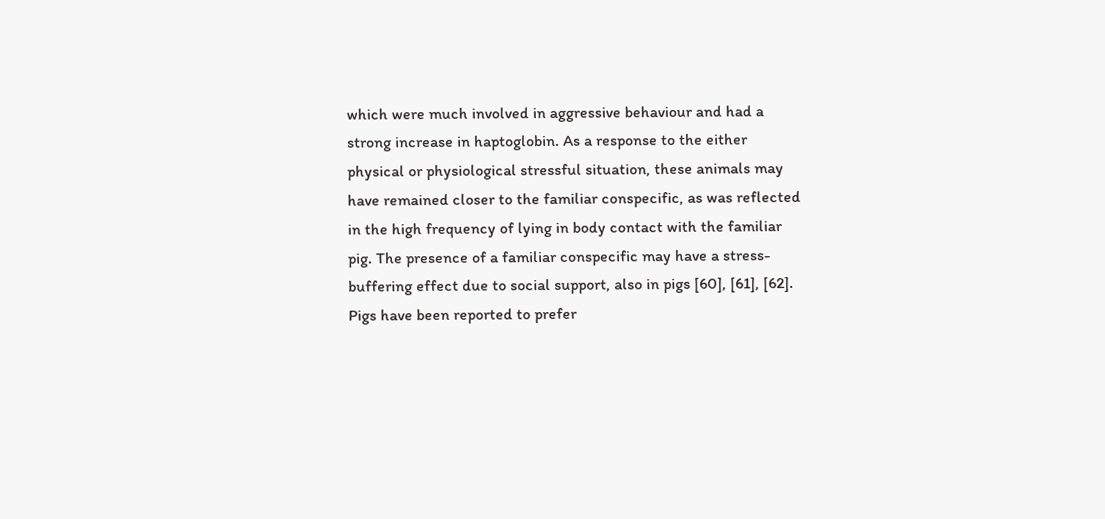which were much involved in aggressive behaviour and had a strong increase in haptoglobin. As a response to the either physical or physiological stressful situation, these animals may have remained closer to the familiar conspecific, as was reflected in the high frequency of lying in body contact with the familiar pig. The presence of a familiar conspecific may have a stress-buffering effect due to social support, also in pigs [60], [61], [62]. Pigs have been reported to prefer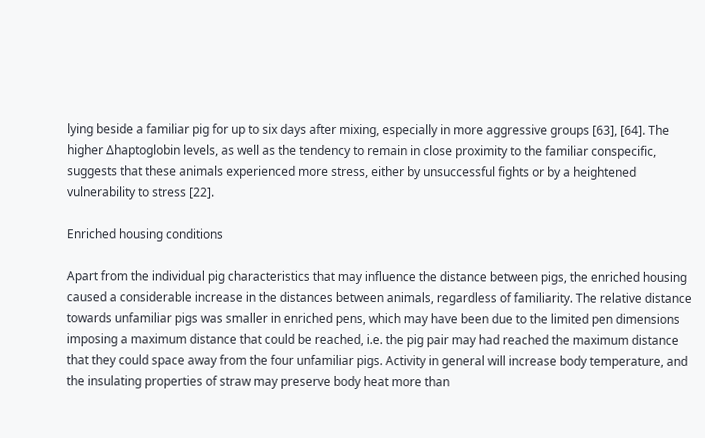lying beside a familiar pig for up to six days after mixing, especially in more aggressive groups [63], [64]. The higher Δhaptoglobin levels, as well as the tendency to remain in close proximity to the familiar conspecific, suggests that these animals experienced more stress, either by unsuccessful fights or by a heightened vulnerability to stress [22].

Enriched housing conditions

Apart from the individual pig characteristics that may influence the distance between pigs, the enriched housing caused a considerable increase in the distances between animals, regardless of familiarity. The relative distance towards unfamiliar pigs was smaller in enriched pens, which may have been due to the limited pen dimensions imposing a maximum distance that could be reached, i.e. the pig pair may had reached the maximum distance that they could space away from the four unfamiliar pigs. Activity in general will increase body temperature, and the insulating properties of straw may preserve body heat more than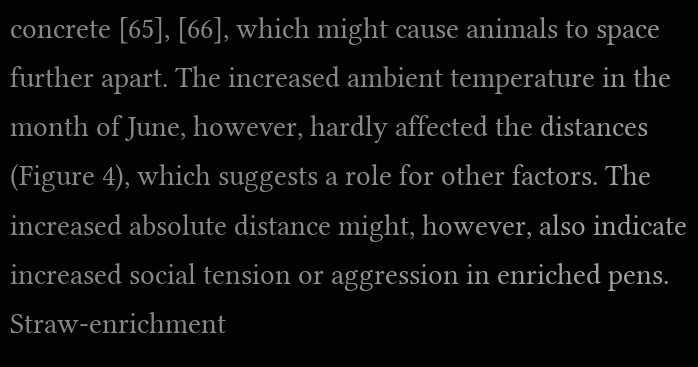concrete [65], [66], which might cause animals to space further apart. The increased ambient temperature in the month of June, however, hardly affected the distances (Figure 4), which suggests a role for other factors. The increased absolute distance might, however, also indicate increased social tension or aggression in enriched pens. Straw-enrichment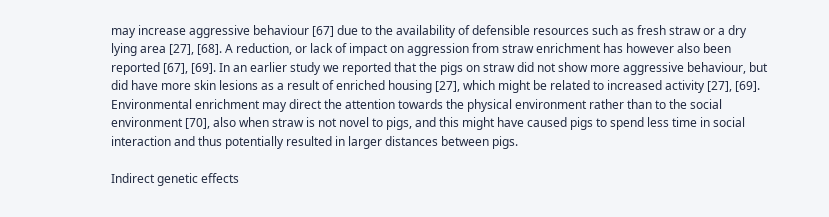may increase aggressive behaviour [67] due to the availability of defensible resources such as fresh straw or a dry lying area [27], [68]. A reduction, or lack of impact on aggression from straw enrichment has however also been reported [67], [69]. In an earlier study we reported that the pigs on straw did not show more aggressive behaviour, but did have more skin lesions as a result of enriched housing [27], which might be related to increased activity [27], [69]. Environmental enrichment may direct the attention towards the physical environment rather than to the social environment [70], also when straw is not novel to pigs, and this might have caused pigs to spend less time in social interaction and thus potentially resulted in larger distances between pigs.

Indirect genetic effects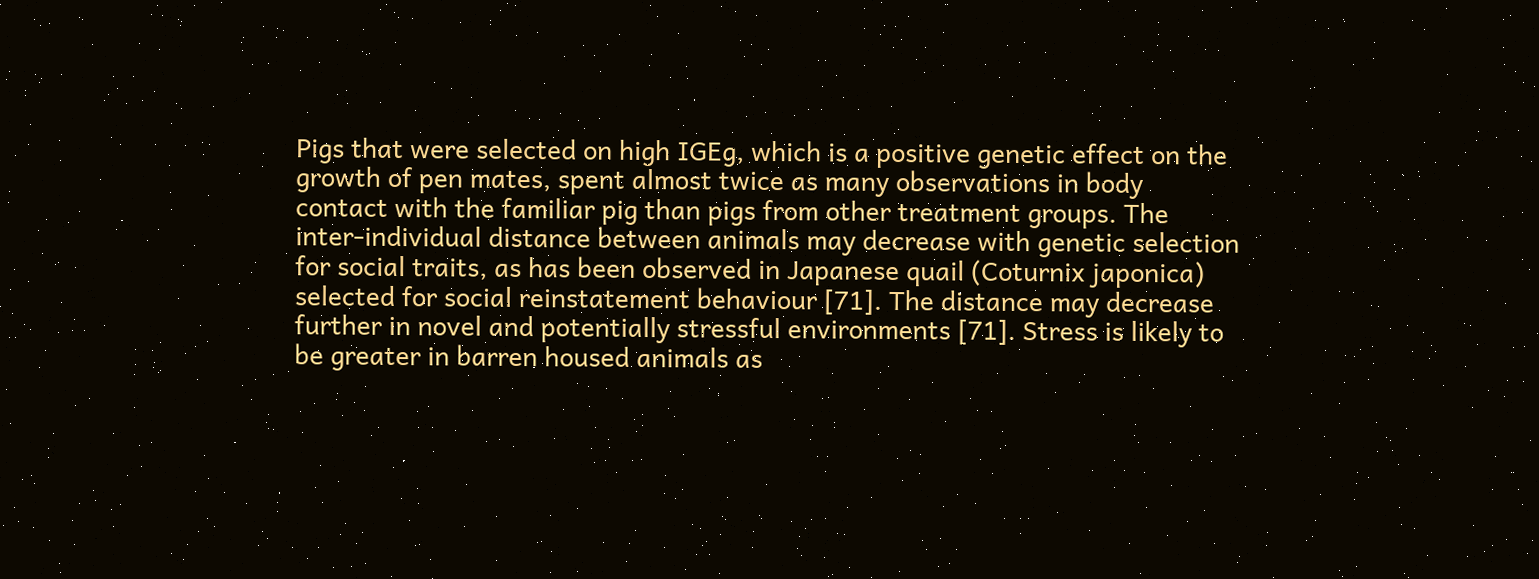Pigs that were selected on high IGEg, which is a positive genetic effect on the growth of pen mates, spent almost twice as many observations in body contact with the familiar pig than pigs from other treatment groups. The inter-individual distance between animals may decrease with genetic selection for social traits, as has been observed in Japanese quail (Coturnix japonica) selected for social reinstatement behaviour [71]. The distance may decrease further in novel and potentially stressful environments [71]. Stress is likely to be greater in barren housed animals as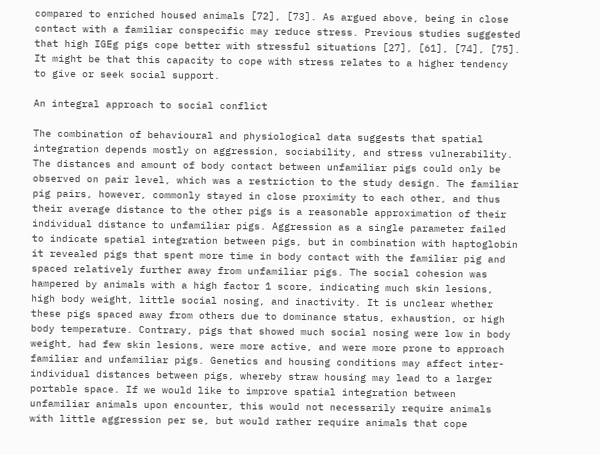compared to enriched housed animals [72], [73]. As argued above, being in close contact with a familiar conspecific may reduce stress. Previous studies suggested that high IGEg pigs cope better with stressful situations [27], [61], [74], [75]. It might be that this capacity to cope with stress relates to a higher tendency to give or seek social support.

An integral approach to social conflict

The combination of behavioural and physiological data suggests that spatial integration depends mostly on aggression, sociability, and stress vulnerability. The distances and amount of body contact between unfamiliar pigs could only be observed on pair level, which was a restriction to the study design. The familiar pig pairs, however, commonly stayed in close proximity to each other, and thus their average distance to the other pigs is a reasonable approximation of their individual distance to unfamiliar pigs. Aggression as a single parameter failed to indicate spatial integration between pigs, but in combination with haptoglobin it revealed pigs that spent more time in body contact with the familiar pig and spaced relatively further away from unfamiliar pigs. The social cohesion was hampered by animals with a high factor 1 score, indicating much skin lesions, high body weight, little social nosing, and inactivity. It is unclear whether these pigs spaced away from others due to dominance status, exhaustion, or high body temperature. Contrary, pigs that showed much social nosing were low in body weight, had few skin lesions, were more active, and were more prone to approach familiar and unfamiliar pigs. Genetics and housing conditions may affect inter-individual distances between pigs, whereby straw housing may lead to a larger portable space. If we would like to improve spatial integration between unfamiliar animals upon encounter, this would not necessarily require animals with little aggression per se, but would rather require animals that cope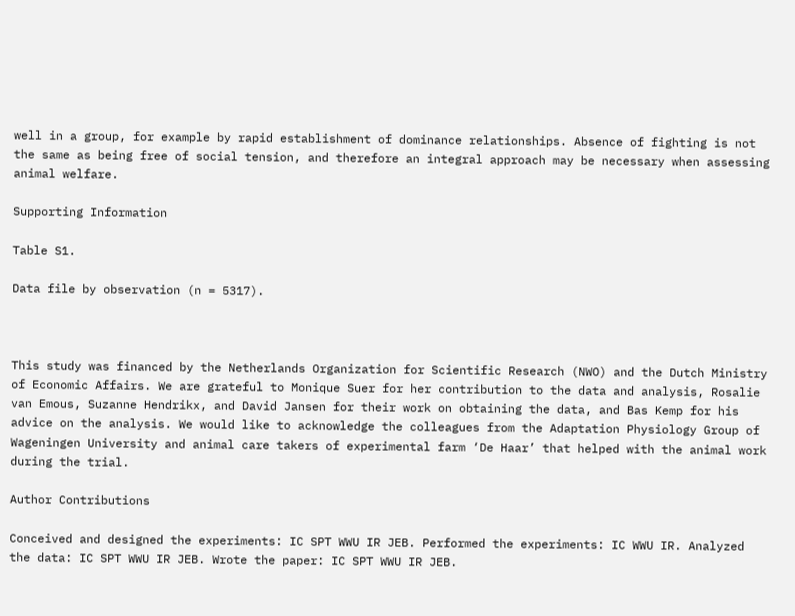well in a group, for example by rapid establishment of dominance relationships. Absence of fighting is not the same as being free of social tension, and therefore an integral approach may be necessary when assessing animal welfare.

Supporting Information

Table S1.

Data file by observation (n = 5317).



This study was financed by the Netherlands Organization for Scientific Research (NWO) and the Dutch Ministry of Economic Affairs. We are grateful to Monique Suer for her contribution to the data and analysis, Rosalie van Emous, Suzanne Hendrikx, and David Jansen for their work on obtaining the data, and Bas Kemp for his advice on the analysis. We would like to acknowledge the colleagues from the Adaptation Physiology Group of Wageningen University and animal care takers of experimental farm ‘De Haar’ that helped with the animal work during the trial.

Author Contributions

Conceived and designed the experiments: IC SPT WWU IR JEB. Performed the experiments: IC WWU IR. Analyzed the data: IC SPT WWU IR JEB. Wrote the paper: IC SPT WWU IR JEB.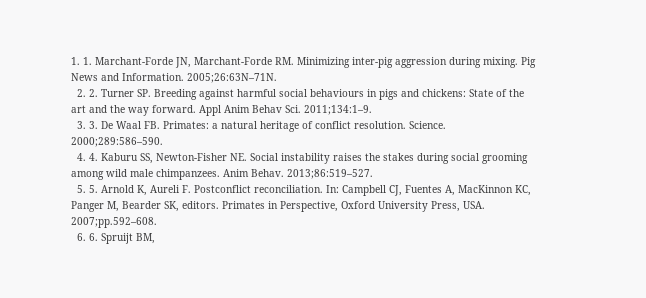1. 1. Marchant-Forde JN, Marchant-Forde RM. Minimizing inter-pig aggression during mixing. Pig News and Information. 2005;26:63N–71N.
  2. 2. Turner SP. Breeding against harmful social behaviours in pigs and chickens: State of the art and the way forward. Appl Anim Behav Sci. 2011;134:1–9.
  3. 3. De Waal FB. Primates: a natural heritage of conflict resolution. Science. 2000;289:586–590.
  4. 4. Kaburu SS, Newton-Fisher NE. Social instability raises the stakes during social grooming among wild male chimpanzees. Anim Behav. 2013;86:519–527.
  5. 5. Arnold K, Aureli F. Postconflict reconciliation. In: Campbell CJ, Fuentes A, MacKinnon KC, Panger M, Bearder SK, editors. Primates in Perspective, Oxford University Press, USA. 2007;pp.592–608.
  6. 6. Spruijt BM,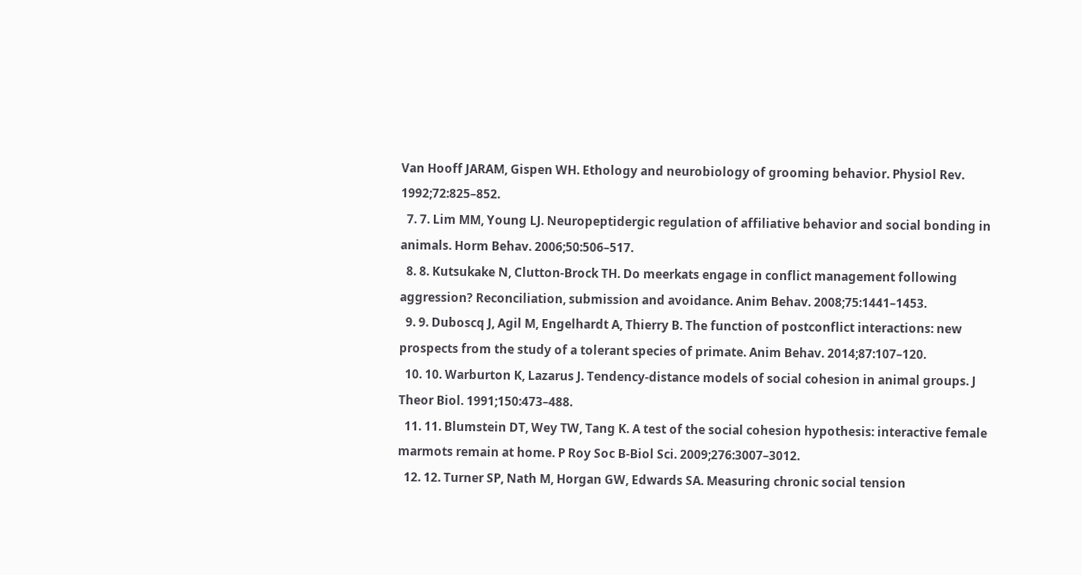Van Hooff JARAM, Gispen WH. Ethology and neurobiology of grooming behavior. Physiol Rev. 1992;72:825–852.
  7. 7. Lim MM, Young LJ. Neuropeptidergic regulation of affiliative behavior and social bonding in animals. Horm Behav. 2006;50:506–517.
  8. 8. Kutsukake N, Clutton-Brock TH. Do meerkats engage in conflict management following aggression? Reconciliation, submission and avoidance. Anim Behav. 2008;75:1441–1453.
  9. 9. Duboscq J, Agil M, Engelhardt A, Thierry B. The function of postconflict interactions: new prospects from the study of a tolerant species of primate. Anim Behav. 2014;87:107–120.
  10. 10. Warburton K, Lazarus J. Tendency-distance models of social cohesion in animal groups. J Theor Biol. 1991;150:473–488.
  11. 11. Blumstein DT, Wey TW, Tang K. A test of the social cohesion hypothesis: interactive female marmots remain at home. P Roy Soc B-Biol Sci. 2009;276:3007–3012.
  12. 12. Turner SP, Nath M, Horgan GW, Edwards SA. Measuring chronic social tension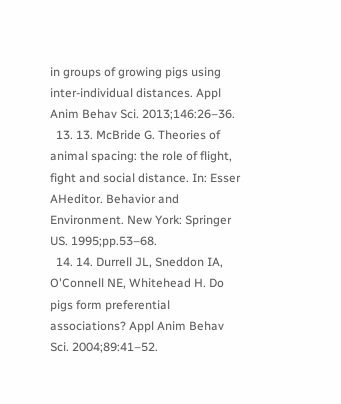in groups of growing pigs using inter-individual distances. Appl Anim Behav Sci. 2013;146:26–36.
  13. 13. McBride G. Theories of animal spacing: the role of flight, fight and social distance. In: Esser AHeditor. Behavior and Environment. New York: Springer US. 1995;pp.53–68.
  14. 14. Durrell JL, Sneddon IA, O'Connell NE, Whitehead H. Do pigs form preferential associations? Appl Anim Behav Sci. 2004;89:41–52.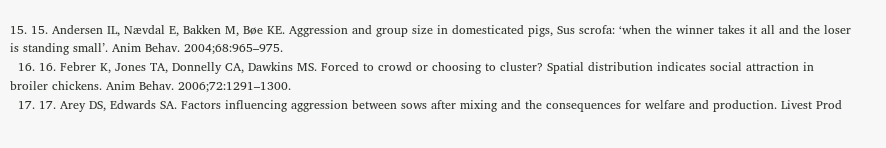15. 15. Andersen IL, Nævdal E, Bakken M, Bøe KE. Aggression and group size in domesticated pigs, Sus scrofa: ‘when the winner takes it all and the loser is standing small’. Anim Behav. 2004;68:965–975.
  16. 16. Febrer K, Jones TA, Donnelly CA, Dawkins MS. Forced to crowd or choosing to cluster? Spatial distribution indicates social attraction in broiler chickens. Anim Behav. 2006;72:1291–1300.
  17. 17. Arey DS, Edwards SA. Factors influencing aggression between sows after mixing and the consequences for welfare and production. Livest Prod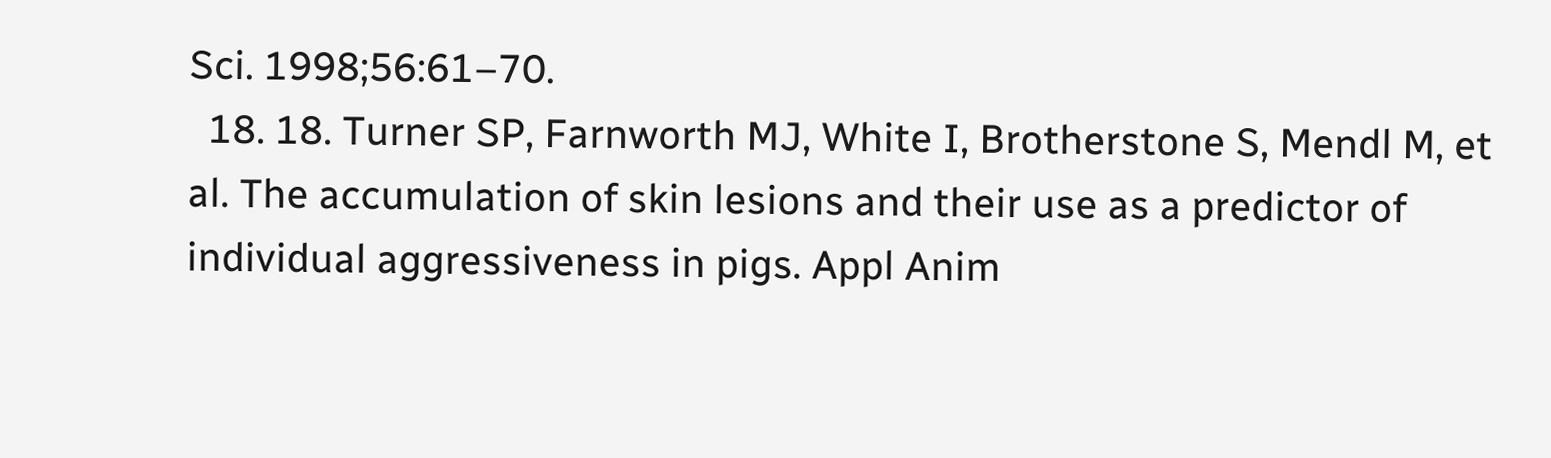Sci. 1998;56:61–70.
  18. 18. Turner SP, Farnworth MJ, White I, Brotherstone S, Mendl M, et al. The accumulation of skin lesions and their use as a predictor of individual aggressiveness in pigs. Appl Anim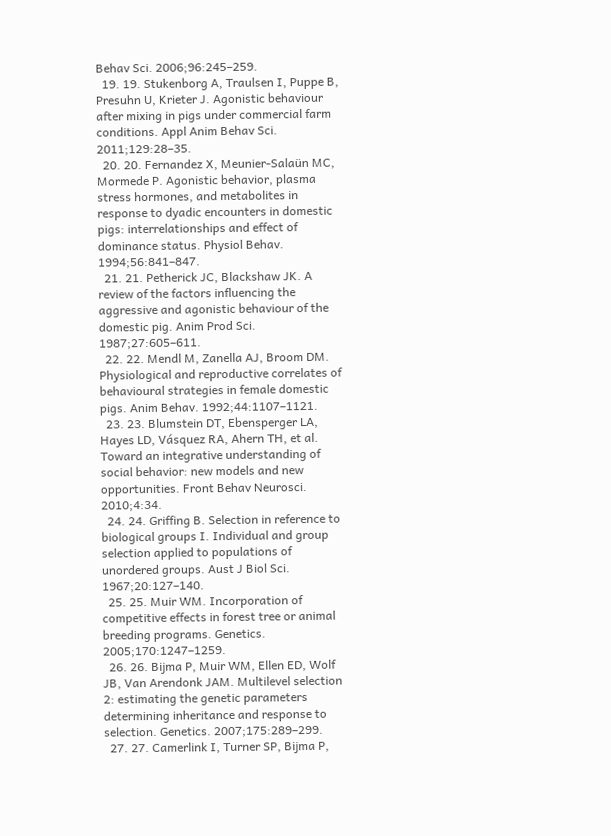Behav Sci. 2006;96:245–259.
  19. 19. Stukenborg A, Traulsen I, Puppe B, Presuhn U, Krieter J. Agonistic behaviour after mixing in pigs under commercial farm conditions. Appl Anim Behav Sci. 2011;129:28–35.
  20. 20. Fernandez X, Meunier-Salaün MC, Mormede P. Agonistic behavior, plasma stress hormones, and metabolites in response to dyadic encounters in domestic pigs: interrelationships and effect of dominance status. Physiol Behav. 1994;56:841–847.
  21. 21. Petherick JC, Blackshaw JK. A review of the factors influencing the aggressive and agonistic behaviour of the domestic pig. Anim Prod Sci. 1987;27:605–611.
  22. 22. Mendl M, Zanella AJ, Broom DM. Physiological and reproductive correlates of behavioural strategies in female domestic pigs. Anim Behav. 1992;44:1107–1121.
  23. 23. Blumstein DT, Ebensperger LA, Hayes LD, Vásquez RA, Ahern TH, et al. Toward an integrative understanding of social behavior: new models and new opportunities. Front Behav Neurosci. 2010;4:34.
  24. 24. Griffing B. Selection in reference to biological groups I. Individual and group selection applied to populations of unordered groups. Aust J Biol Sci. 1967;20:127–140.
  25. 25. Muir WM. Incorporation of competitive effects in forest tree or animal breeding programs. Genetics. 2005;170:1247–1259.
  26. 26. Bijma P, Muir WM, Ellen ED, Wolf JB, Van Arendonk JAM. Multilevel selection 2: estimating the genetic parameters determining inheritance and response to selection. Genetics. 2007;175:289–299.
  27. 27. Camerlink I, Turner SP, Bijma P,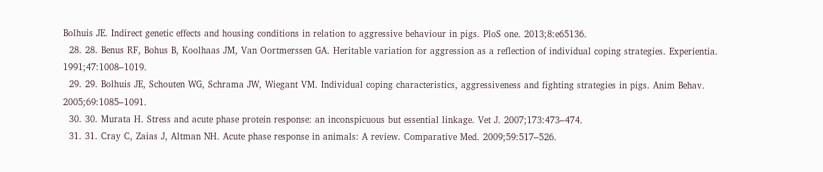Bolhuis JE. Indirect genetic effects and housing conditions in relation to aggressive behaviour in pigs. PloS one. 2013;8:e65136.
  28. 28. Benus RF, Bohus B, Koolhaas JM, Van Oortmerssen GA. Heritable variation for aggression as a reflection of individual coping strategies. Experientia. 1991;47:1008–1019.
  29. 29. Bolhuis JE, Schouten WG, Schrama JW, Wiegant VM. Individual coping characteristics, aggressiveness and fighting strategies in pigs. Anim Behav. 2005;69:1085–1091.
  30. 30. Murata H. Stress and acute phase protein response: an inconspicuous but essential linkage. Vet J. 2007;173:473–474.
  31. 31. Cray C, Zaias J, Altman NH. Acute phase response in animals: A review. Comparative Med. 2009;59:517–526.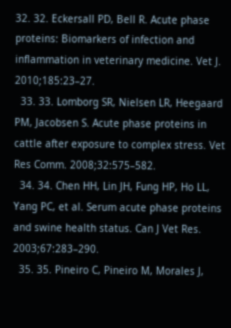32. 32. Eckersall PD, Bell R. Acute phase proteins: Biomarkers of infection and inflammation in veterinary medicine. Vet J. 2010;185:23–27.
  33. 33. Lomborg SR, Nielsen LR, Heegaard PM, Jacobsen S. Acute phase proteins in cattle after exposure to complex stress. Vet Res Comm. 2008;32:575–582.
  34. 34. Chen HH, Lin JH, Fung HP, Ho LL, Yang PC, et al. Serum acute phase proteins and swine health status. Can J Vet Res. 2003;67:283–290.
  35. 35. Pineiro C, Pineiro M, Morales J,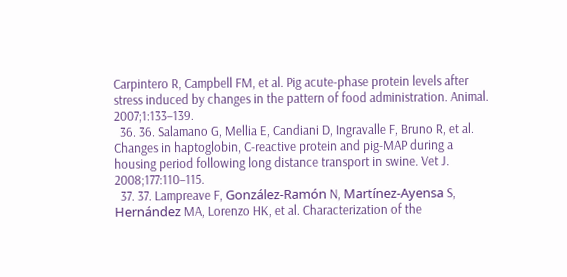Carpintero R, Campbell FM, et al. Pig acute-phase protein levels after stress induced by changes in the pattern of food administration. Animal. 2007;1:133–139.
  36. 36. Salamano G, Mellia E, Candiani D, Ingravalle F, Bruno R, et al. Changes in haptoglobin, C-reactive protein and pig-MAP during a housing period following long distance transport in swine. Vet J. 2008;177:110–115.
  37. 37. Lampreave F, González-Ramón N, Martínez-Ayensa S, Hernández MA, Lorenzo HK, et al. Characterization of the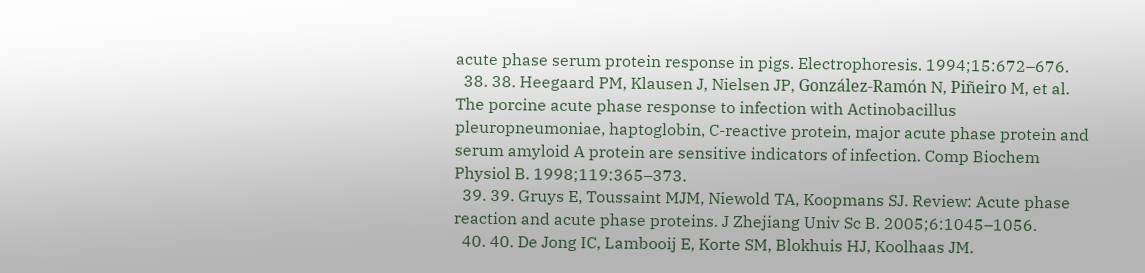acute phase serum protein response in pigs. Electrophoresis. 1994;15:672–676.
  38. 38. Heegaard PM, Klausen J, Nielsen JP, González-Ramón N, Piñeiro M, et al. The porcine acute phase response to infection with Actinobacillus pleuropneumoniae, haptoglobin, C-reactive protein, major acute phase protein and serum amyloid A protein are sensitive indicators of infection. Comp Biochem Physiol B. 1998;119:365–373.
  39. 39. Gruys E, Toussaint MJM, Niewold TA, Koopmans SJ. Review: Acute phase reaction and acute phase proteins. J Zhejiang Univ Sc B. 2005;6:1045–1056.
  40. 40. De Jong IC, Lambooij E, Korte SM, Blokhuis HJ, Koolhaas JM.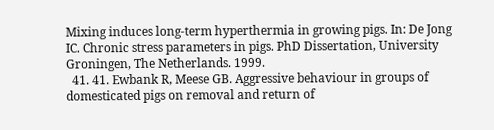Mixing induces long-term hyperthermia in growing pigs. In: De Jong IC. Chronic stress parameters in pigs. PhD Dissertation, University Groningen, The Netherlands. 1999.
  41. 41. Ewbank R, Meese GB. Aggressive behaviour in groups of domesticated pigs on removal and return of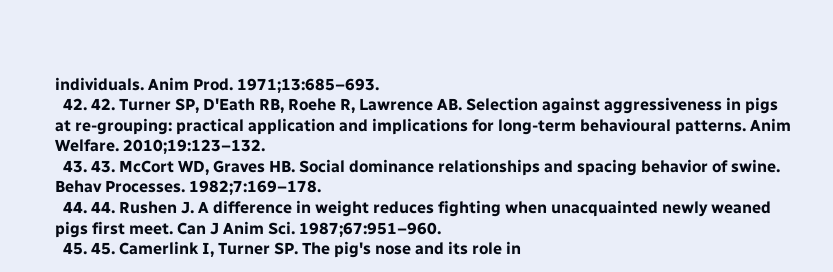individuals. Anim Prod. 1971;13:685–693.
  42. 42. Turner SP, D'Eath RB, Roehe R, Lawrence AB. Selection against aggressiveness in pigs at re-grouping: practical application and implications for long-term behavioural patterns. Anim Welfare. 2010;19:123–132.
  43. 43. McCort WD, Graves HB. Social dominance relationships and spacing behavior of swine. Behav Processes. 1982;7:169–178.
  44. 44. Rushen J. A difference in weight reduces fighting when unacquainted newly weaned pigs first meet. Can J Anim Sci. 1987;67:951–960.
  45. 45. Camerlink I, Turner SP. The pig's nose and its role in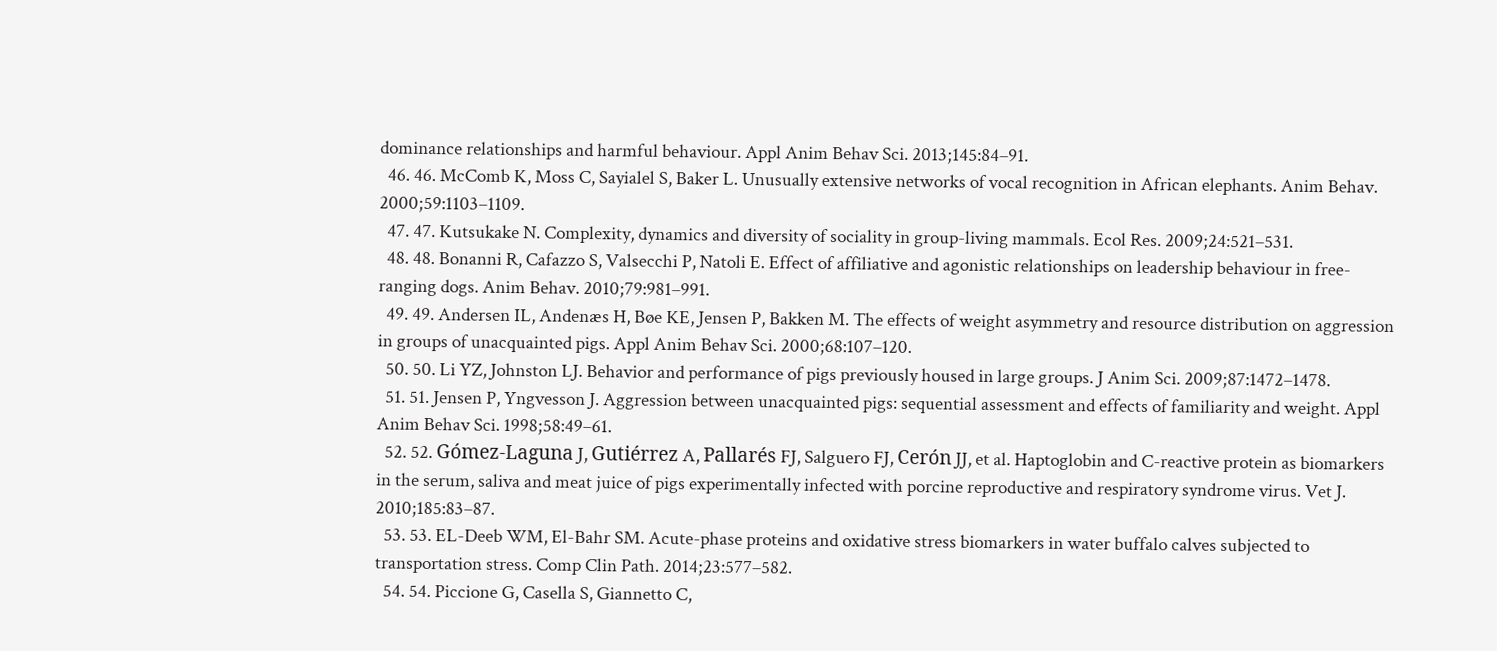dominance relationships and harmful behaviour. Appl Anim Behav Sci. 2013;145:84–91.
  46. 46. McComb K, Moss C, Sayialel S, Baker L. Unusually extensive networks of vocal recognition in African elephants. Anim Behav. 2000;59:1103–1109.
  47. 47. Kutsukake N. Complexity, dynamics and diversity of sociality in group-living mammals. Ecol Res. 2009;24:521–531.
  48. 48. Bonanni R, Cafazzo S, Valsecchi P, Natoli E. Effect of affiliative and agonistic relationships on leadership behaviour in free-ranging dogs. Anim Behav. 2010;79:981–991.
  49. 49. Andersen IL, Andenæs H, Bøe KE, Jensen P, Bakken M. The effects of weight asymmetry and resource distribution on aggression in groups of unacquainted pigs. Appl Anim Behav Sci. 2000;68:107–120.
  50. 50. Li YZ, Johnston LJ. Behavior and performance of pigs previously housed in large groups. J Anim Sci. 2009;87:1472–1478.
  51. 51. Jensen P, Yngvesson J. Aggression between unacquainted pigs: sequential assessment and effects of familiarity and weight. Appl Anim Behav Sci. 1998;58:49–61.
  52. 52. Gómez-Laguna J, Gutiérrez A, Pallarés FJ, Salguero FJ, Cerón JJ, et al. Haptoglobin and C-reactive protein as biomarkers in the serum, saliva and meat juice of pigs experimentally infected with porcine reproductive and respiratory syndrome virus. Vet J. 2010;185:83–87.
  53. 53. EL-Deeb WM, El-Bahr SM. Acute-phase proteins and oxidative stress biomarkers in water buffalo calves subjected to transportation stress. Comp Clin Path. 2014;23:577–582.
  54. 54. Piccione G, Casella S, Giannetto C,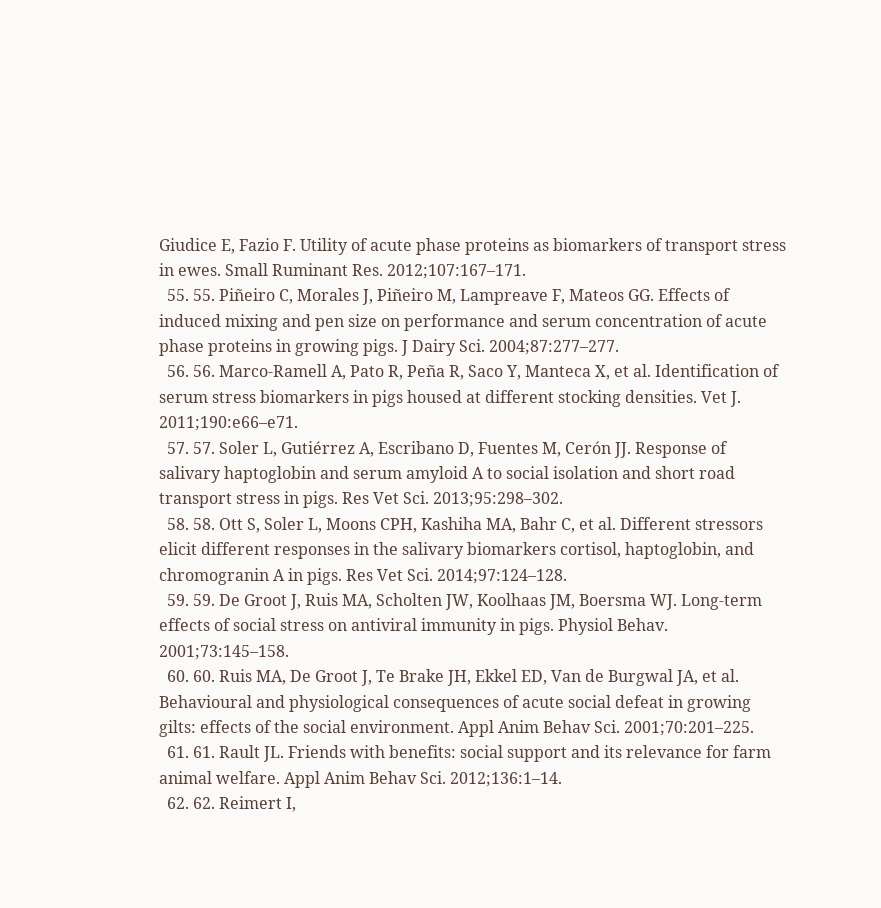Giudice E, Fazio F. Utility of acute phase proteins as biomarkers of transport stress in ewes. Small Ruminant Res. 2012;107:167–171.
  55. 55. Piñeiro C, Morales J, Piñeiro M, Lampreave F, Mateos GG. Effects of induced mixing and pen size on performance and serum concentration of acute phase proteins in growing pigs. J Dairy Sci. 2004;87:277–277.
  56. 56. Marco-Ramell A, Pato R, Peña R, Saco Y, Manteca X, et al. Identification of serum stress biomarkers in pigs housed at different stocking densities. Vet J. 2011;190:e66–e71.
  57. 57. Soler L, Gutiérrez A, Escribano D, Fuentes M, Cerón JJ. Response of salivary haptoglobin and serum amyloid A to social isolation and short road transport stress in pigs. Res Vet Sci. 2013;95:298–302.
  58. 58. Ott S, Soler L, Moons CPH, Kashiha MA, Bahr C, et al. Different stressors elicit different responses in the salivary biomarkers cortisol, haptoglobin, and chromogranin A in pigs. Res Vet Sci. 2014;97:124–128.
  59. 59. De Groot J, Ruis MA, Scholten JW, Koolhaas JM, Boersma WJ. Long-term effects of social stress on antiviral immunity in pigs. Physiol Behav. 2001;73:145–158.
  60. 60. Ruis MA, De Groot J, Te Brake JH, Ekkel ED, Van de Burgwal JA, et al. Behavioural and physiological consequences of acute social defeat in growing gilts: effects of the social environment. Appl Anim Behav Sci. 2001;70:201–225.
  61. 61. Rault JL. Friends with benefits: social support and its relevance for farm animal welfare. Appl Anim Behav Sci. 2012;136:1–14.
  62. 62. Reimert I,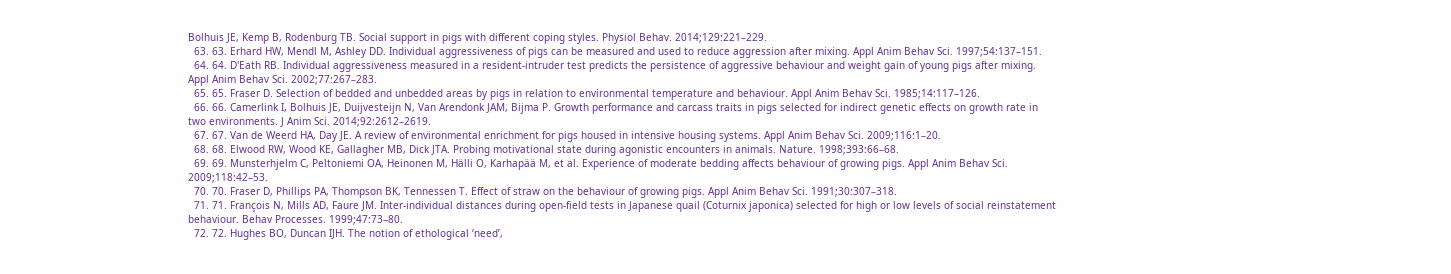Bolhuis JE, Kemp B, Rodenburg TB. Social support in pigs with different coping styles. Physiol Behav. 2014;129:221–229.
  63. 63. Erhard HW, Mendl M, Ashley DD. Individual aggressiveness of pigs can be measured and used to reduce aggression after mixing. Appl Anim Behav Sci. 1997;54:137–151.
  64. 64. D'Eath RB. Individual aggressiveness measured in a resident-intruder test predicts the persistence of aggressive behaviour and weight gain of young pigs after mixing. Appl Anim Behav Sci. 2002;77:267–283.
  65. 65. Fraser D. Selection of bedded and unbedded areas by pigs in relation to environmental temperature and behaviour. Appl Anim Behav Sci. 1985;14:117–126.
  66. 66. Camerlink I, Bolhuis JE, Duijvesteijn N, Van Arendonk JAM, Bijma P. Growth performance and carcass traits in pigs selected for indirect genetic effects on growth rate in two environments. J Anim Sci. 2014;92:2612–2619.
  67. 67. Van de Weerd HA, Day JE. A review of environmental enrichment for pigs housed in intensive housing systems. Appl Anim Behav Sci. 2009;116:1–20.
  68. 68. Elwood RW, Wood KE, Gallagher MB, Dick JTA. Probing motivational state during agonistic encounters in animals. Nature. 1998;393:66–68.
  69. 69. Munsterhjelm C, Peltoniemi OA, Heinonen M, Hälli O, Karhapää M, et al. Experience of moderate bedding affects behaviour of growing pigs. Appl Anim Behav Sci. 2009;118:42–53.
  70. 70. Fraser D, Phillips PA, Thompson BK, Tennessen T. Effect of straw on the behaviour of growing pigs. Appl Anim Behav Sci. 1991;30:307–318.
  71. 71. François N, Mills AD, Faure JM. Inter-individual distances during open-field tests in Japanese quail (Coturnix japonica) selected for high or low levels of social reinstatement behaviour. Behav Processes. 1999;47:73–80.
  72. 72. Hughes BO, Duncan IJH. The notion of ethological ‘need’,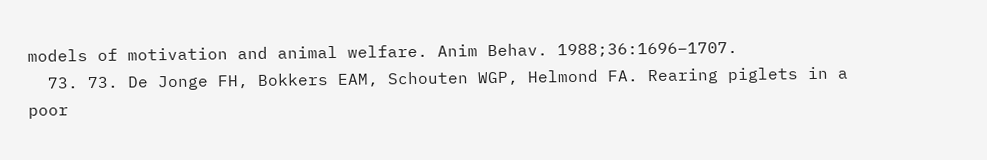models of motivation and animal welfare. Anim Behav. 1988;36:1696–1707.
  73. 73. De Jonge FH, Bokkers EAM, Schouten WGP, Helmond FA. Rearing piglets in a poor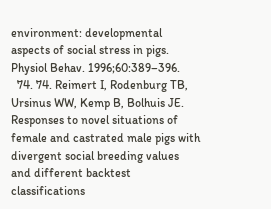environment: developmental aspects of social stress in pigs. Physiol Behav. 1996;60:389–396.
  74. 74. Reimert I, Rodenburg TB, Ursinus WW, Kemp B, Bolhuis JE. Responses to novel situations of female and castrated male pigs with divergent social breeding values and different backtest classifications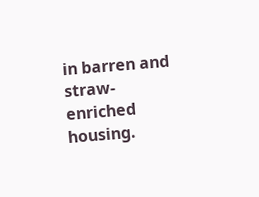in barren and straw-enriched housing.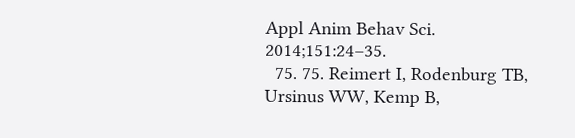Appl Anim Behav Sci. 2014;151:24–35.
  75. 75. Reimert I, Rodenburg TB, Ursinus WW, Kemp B,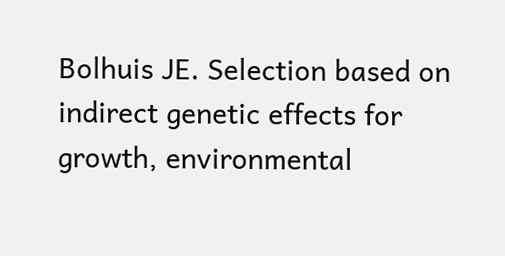Bolhuis JE. Selection based on indirect genetic effects for growth, environmental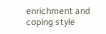enrichment and coping style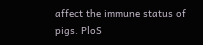affect the immune status of pigs. PloS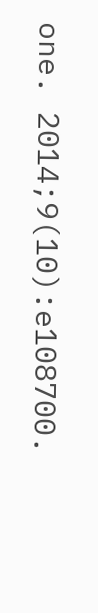one. 2014;9(10):e108700.